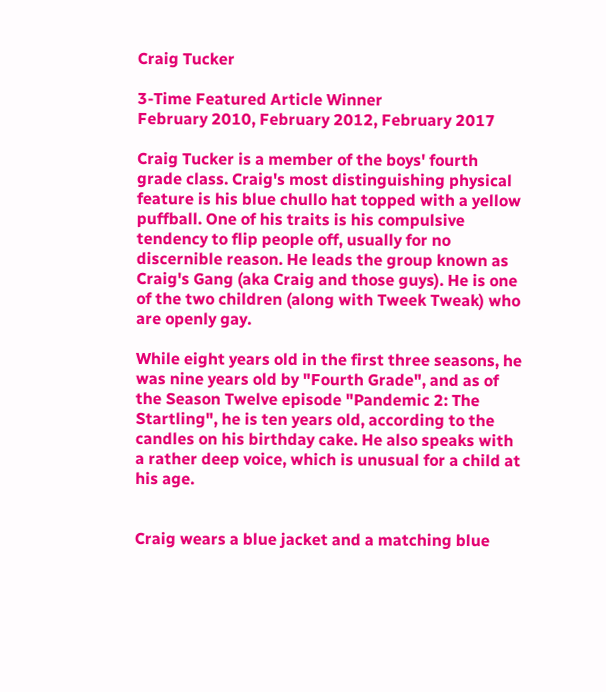Craig Tucker

3-Time Featured Article Winner
February 2010, February 2012, February 2017

Craig Tucker is a member of the boys' fourth grade class. Craig's most distinguishing physical feature is his blue chullo hat topped with a yellow puffball. One of his traits is his compulsive tendency to flip people off, usually for no discernible reason. He leads the group known as Craig's Gang (aka Craig and those guys). He is one of the two children (along with Tweek Tweak) who are openly gay.

While eight years old in the first three seasons, he was nine years old by "Fourth Grade", and as of the Season Twelve episode "Pandemic 2: The Startling", he is ten years old, according to the candles on his birthday cake. He also speaks with a rather deep voice, which is unusual for a child at his age.


Craig wears a blue jacket and a matching blue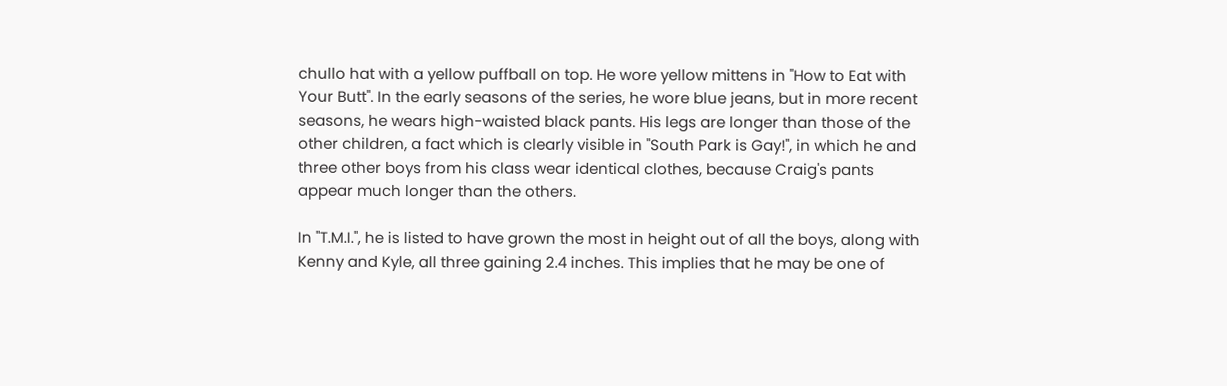chullo hat with a yellow puffball on top. He wore yellow mittens in "How to Eat with Your Butt". In the early seasons of the series, he wore blue jeans, but in more recent seasons, he wears high-waisted black pants. His legs are longer than those of the other children, a fact which is clearly visible in "South Park is Gay!", in which he and three other boys from his class wear identical clothes, because Craig's pants appear much longer than the others.

In "T.M.I.", he is listed to have grown the most in height out of all the boys, along with Kenny and Kyle, all three gaining 2.4 inches. This implies that he may be one of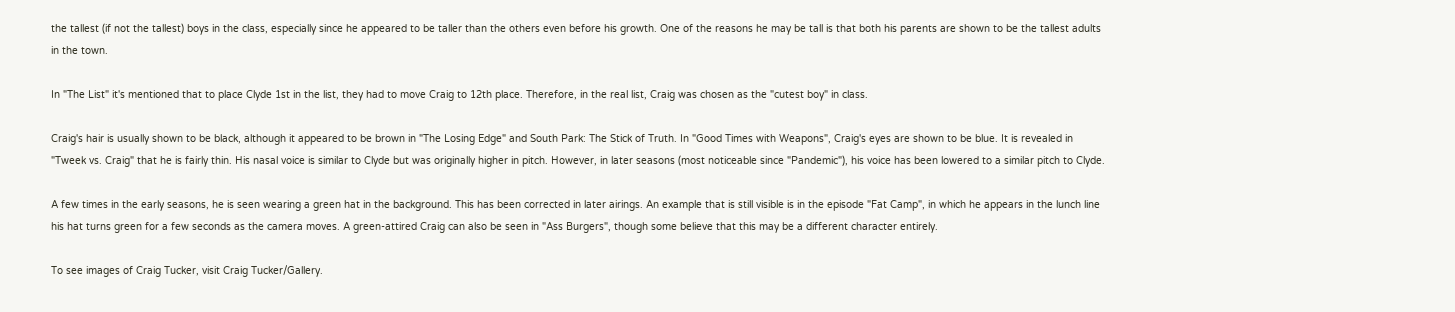the tallest (if not the tallest) boys in the class, especially since he appeared to be taller than the others even before his growth. One of the reasons he may be tall is that both his parents are shown to be the tallest adults in the town.

In "The List" it's mentioned that to place Clyde 1st in the list, they had to move Craig to 12th place. Therefore, in the real list, Craig was chosen as the "cutest boy" in class.

Craig's hair is usually shown to be black, although it appeared to be brown in "The Losing Edge" and South Park: The Stick of Truth. In "Good Times with Weapons", Craig's eyes are shown to be blue. It is revealed in "Tweek vs. Craig" that he is fairly thin. His nasal voice is similar to Clyde but was originally higher in pitch. However, in later seasons (most noticeable since "Pandemic"), his voice has been lowered to a similar pitch to Clyde.

A few times in the early seasons, he is seen wearing a green hat in the background. This has been corrected in later airings. An example that is still visible is in the episode "Fat Camp", in which he appears in the lunch line his hat turns green for a few seconds as the camera moves. A green-attired Craig can also be seen in "Ass Burgers", though some believe that this may be a different character entirely.

To see images of Craig Tucker, visit Craig Tucker/Gallery.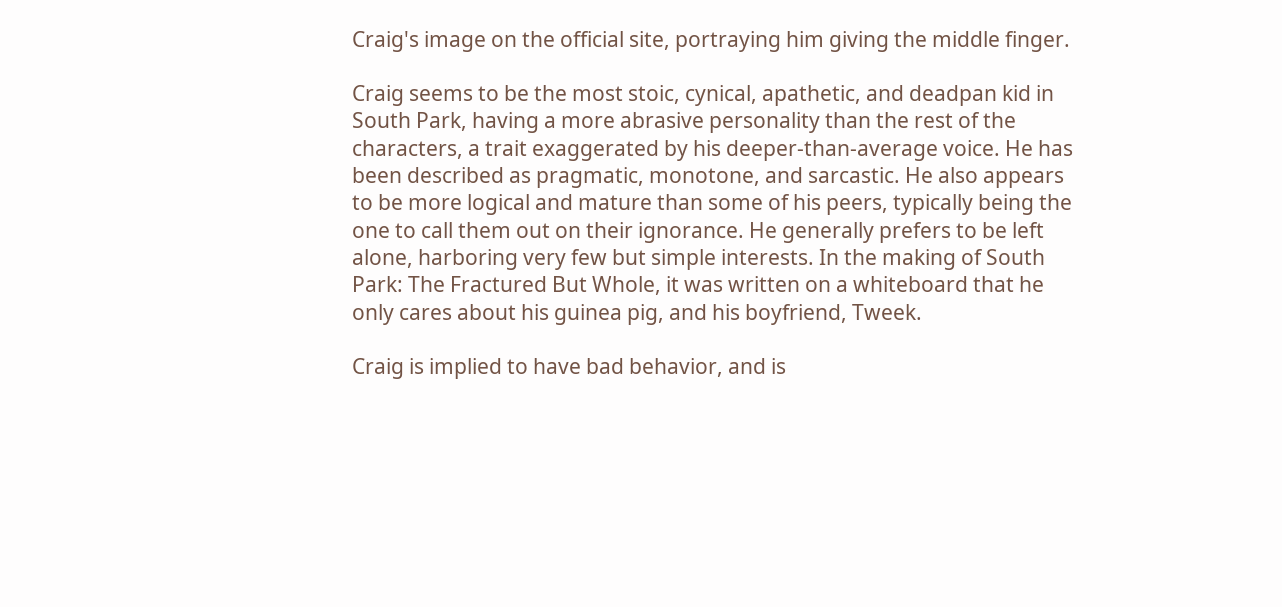Craig's image on the official site, portraying him giving the middle finger.

Craig seems to be the most stoic, cynical, apathetic, and deadpan kid in South Park, having a more abrasive personality than the rest of the characters, a trait exaggerated by his deeper-than-average voice. He has been described as pragmatic, monotone, and sarcastic. He also appears to be more logical and mature than some of his peers, typically being the one to call them out on their ignorance. He generally prefers to be left alone, harboring very few but simple interests. In the making of South Park: The Fractured But Whole, it was written on a whiteboard that he only cares about his guinea pig, and his boyfriend, Tweek.

Craig is implied to have bad behavior, and is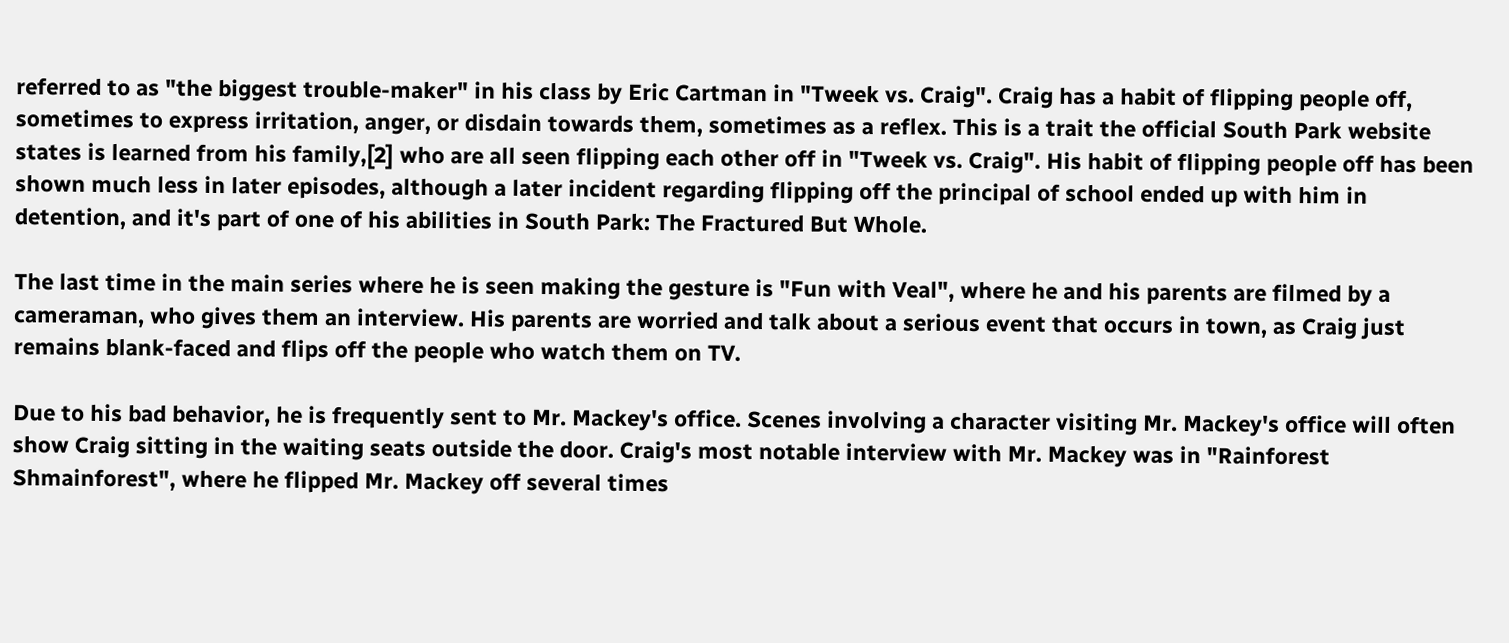referred to as "the biggest trouble-maker" in his class by Eric Cartman in "Tweek vs. Craig". Craig has a habit of flipping people off, sometimes to express irritation, anger, or disdain towards them, sometimes as a reflex. This is a trait the official South Park website states is learned from his family,[2] who are all seen flipping each other off in "Tweek vs. Craig". His habit of flipping people off has been shown much less in later episodes, although a later incident regarding flipping off the principal of school ended up with him in detention, and it's part of one of his abilities in South Park: The Fractured But Whole.

The last time in the main series where he is seen making the gesture is "Fun with Veal", where he and his parents are filmed by a cameraman, who gives them an interview. His parents are worried and talk about a serious event that occurs in town, as Craig just remains blank-faced and flips off the people who watch them on TV.

Due to his bad behavior, he is frequently sent to Mr. Mackey's office. Scenes involving a character visiting Mr. Mackey's office will often show Craig sitting in the waiting seats outside the door. Craig's most notable interview with Mr. Mackey was in "Rainforest Shmainforest", where he flipped Mr. Mackey off several times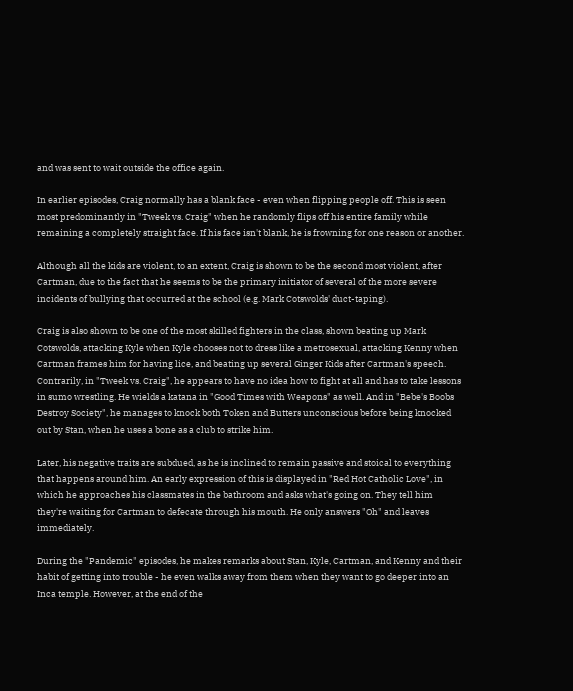and was sent to wait outside the office again.

In earlier episodes, Craig normally has a blank face - even when flipping people off. This is seen most predominantly in "Tweek vs. Craig" when he randomly flips off his entire family while remaining a completely straight face. If his face isn't blank, he is frowning for one reason or another.

Although all the kids are violent, to an extent, Craig is shown to be the second most violent, after Cartman, due to the fact that he seems to be the primary initiator of several of the more severe incidents of bullying that occurred at the school (e.g. Mark Cotswolds' duct-taping).

Craig is also shown to be one of the most skilled fighters in the class, shown beating up Mark Cotswolds, attacking Kyle when Kyle chooses not to dress like a metrosexual, attacking Kenny when Cartman frames him for having lice, and beating up several Ginger Kids after Cartman's speech. Contrarily, in "Tweek vs. Craig", he appears to have no idea how to fight at all and has to take lessons in sumo wrestling. He wields a katana in "Good Times with Weapons" as well. And in "Bebe's Boobs Destroy Society", he manages to knock both Token and Butters unconscious before being knocked out by Stan, when he uses a bone as a club to strike him.

Later, his negative traits are subdued, as he is inclined to remain passive and stoical to everything that happens around him. An early expression of this is displayed in "Red Hot Catholic Love", in which he approaches his classmates in the bathroom and asks what's going on. They tell him they're waiting for Cartman to defecate through his mouth. He only answers "Oh" and leaves immediately.

During the "Pandemic" episodes, he makes remarks about Stan, Kyle, Cartman, and Kenny and their habit of getting into trouble - he even walks away from them when they want to go deeper into an Inca temple. However, at the end of the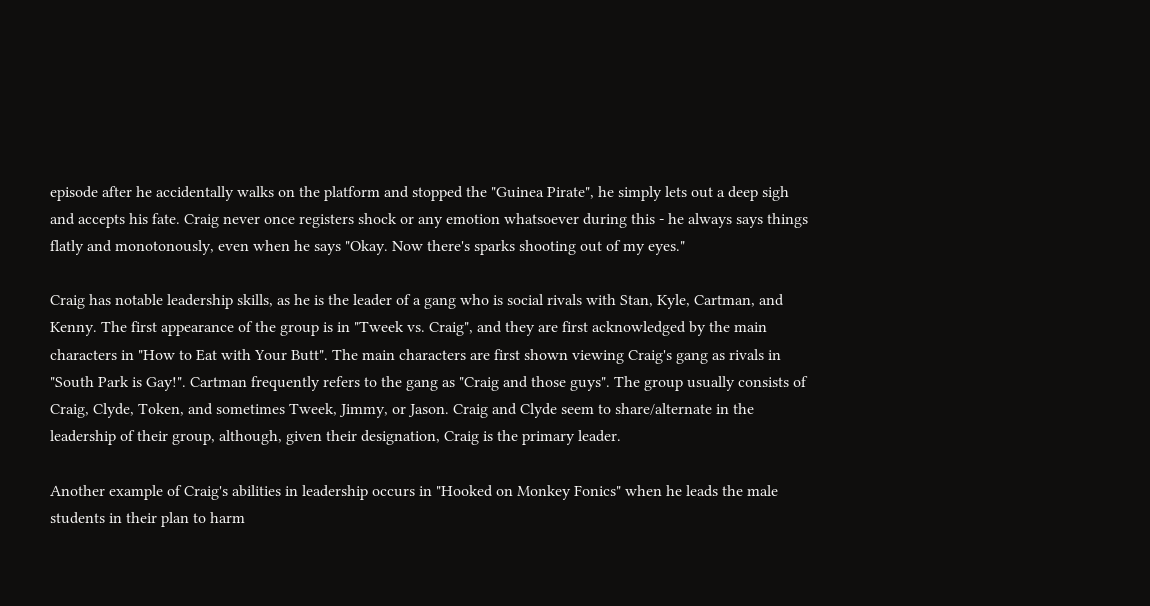episode after he accidentally walks on the platform and stopped the "Guinea Pirate", he simply lets out a deep sigh and accepts his fate. Craig never once registers shock or any emotion whatsoever during this - he always says things flatly and monotonously, even when he says "Okay. Now there's sparks shooting out of my eyes."

Craig has notable leadership skills, as he is the leader of a gang who is social rivals with Stan, Kyle, Cartman, and Kenny. The first appearance of the group is in "Tweek vs. Craig", and they are first acknowledged by the main characters in "How to Eat with Your Butt". The main characters are first shown viewing Craig's gang as rivals in "South Park is Gay!". Cartman frequently refers to the gang as "Craig and those guys". The group usually consists of Craig, Clyde, Token, and sometimes Tweek, Jimmy, or Jason. Craig and Clyde seem to share/alternate in the leadership of their group, although, given their designation, Craig is the primary leader.

Another example of Craig's abilities in leadership occurs in "Hooked on Monkey Fonics" when he leads the male students in their plan to harm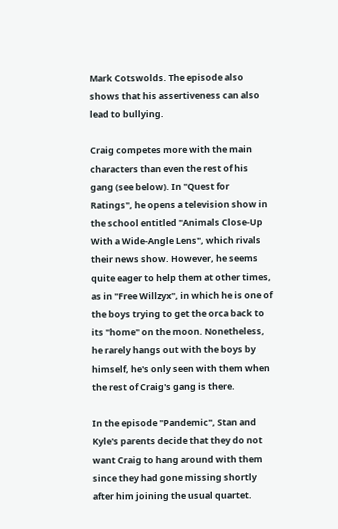Mark Cotswolds. The episode also shows that his assertiveness can also lead to bullying.

Craig competes more with the main characters than even the rest of his gang (see below). In "Quest for Ratings", he opens a television show in the school entitled "Animals Close-Up With a Wide-Angle Lens", which rivals their news show. However, he seems quite eager to help them at other times, as in "Free Willzyx", in which he is one of the boys trying to get the orca back to its "home" on the moon. Nonetheless, he rarely hangs out with the boys by himself, he's only seen with them when the rest of Craig's gang is there.

In the episode "Pandemic", Stan and Kyle's parents decide that they do not want Craig to hang around with them since they had gone missing shortly after him joining the usual quartet.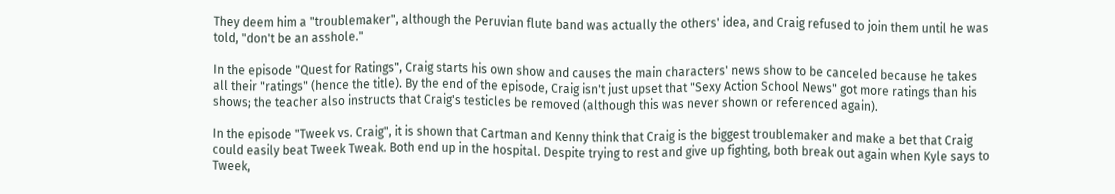They deem him a "troublemaker", although the Peruvian flute band was actually the others' idea, and Craig refused to join them until he was told, "don't be an asshole."

In the episode "Quest for Ratings", Craig starts his own show and causes the main characters' news show to be canceled because he takes all their "ratings" (hence the title). By the end of the episode, Craig isn't just upset that "Sexy Action School News" got more ratings than his shows; the teacher also instructs that Craig's testicles be removed (although this was never shown or referenced again).

In the episode "Tweek vs. Craig", it is shown that Cartman and Kenny think that Craig is the biggest troublemaker and make a bet that Craig could easily beat Tweek Tweak. Both end up in the hospital. Despite trying to rest and give up fighting, both break out again when Kyle says to Tweek,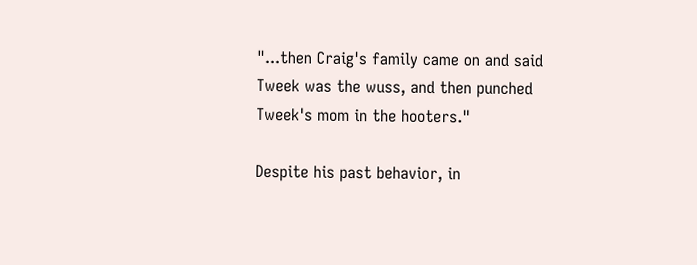"...then Craig's family came on and said Tweek was the wuss, and then punched Tweek's mom in the hooters."

Despite his past behavior, in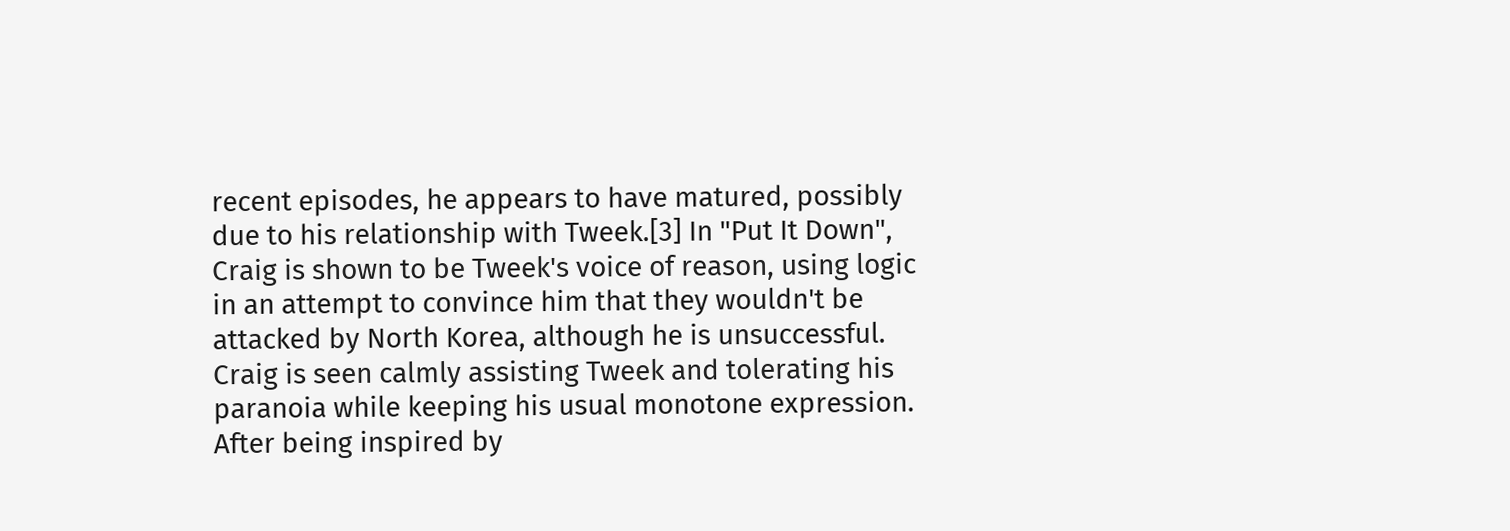recent episodes, he appears to have matured, possibly due to his relationship with Tweek.[3] In "Put It Down", Craig is shown to be Tweek's voice of reason, using logic in an attempt to convince him that they wouldn't be attacked by North Korea, although he is unsuccessful. Craig is seen calmly assisting Tweek and tolerating his paranoia while keeping his usual monotone expression. After being inspired by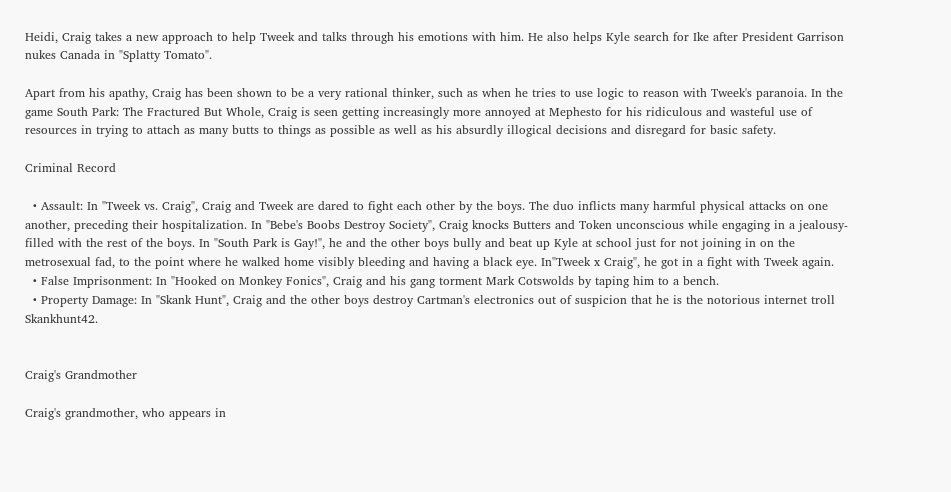Heidi, Craig takes a new approach to help Tweek and talks through his emotions with him. He also helps Kyle search for Ike after President Garrison nukes Canada in "Splatty Tomato".

Apart from his apathy, Craig has been shown to be a very rational thinker, such as when he tries to use logic to reason with Tweek's paranoia. In the game South Park: The Fractured But Whole, Craig is seen getting increasingly more annoyed at Mephesto for his ridiculous and wasteful use of resources in trying to attach as many butts to things as possible as well as his absurdly illogical decisions and disregard for basic safety.

Criminal Record

  • Assault: In "Tweek vs. Craig", Craig and Tweek are dared to fight each other by the boys. The duo inflicts many harmful physical attacks on one another, preceding their hospitalization. In "Bebe's Boobs Destroy Society", Craig knocks Butters and Token unconscious while engaging in a jealousy-filled with the rest of the boys. In "South Park is Gay!", he and the other boys bully and beat up Kyle at school just for not joining in on the metrosexual fad, to the point where he walked home visibly bleeding and having a black eye. In"Tweek x Craig", he got in a fight with Tweek again.
  • False Imprisonment: In "Hooked on Monkey Fonics", Craig and his gang torment Mark Cotswolds by taping him to a bench.
  • Property Damage: In "Skank Hunt", Craig and the other boys destroy Cartman's electronics out of suspicion that he is the notorious internet troll Skankhunt42.


Craig's Grandmother

Craig's grandmother, who appears in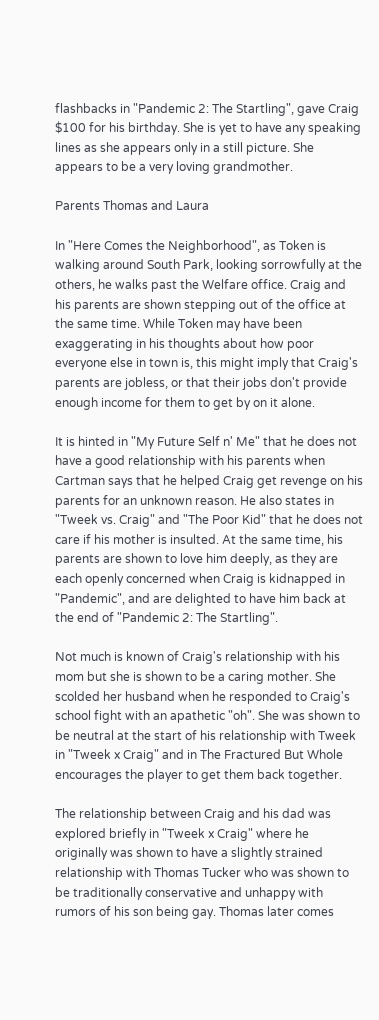flashbacks in "Pandemic 2: The Startling", gave Craig $100 for his birthday. She is yet to have any speaking lines as she appears only in a still picture. She appears to be a very loving grandmother.

Parents Thomas and Laura

In "Here Comes the Neighborhood", as Token is walking around South Park, looking sorrowfully at the others, he walks past the Welfare office. Craig and his parents are shown stepping out of the office at the same time. While Token may have been exaggerating in his thoughts about how poor everyone else in town is, this might imply that Craig's parents are jobless, or that their jobs don't provide enough income for them to get by on it alone.

It is hinted in "My Future Self n' Me" that he does not have a good relationship with his parents when Cartman says that he helped Craig get revenge on his parents for an unknown reason. He also states in "Tweek vs. Craig" and "The Poor Kid" that he does not care if his mother is insulted. At the same time, his parents are shown to love him deeply, as they are each openly concerned when Craig is kidnapped in "Pandemic", and are delighted to have him back at the end of "Pandemic 2: The Startling".

Not much is known of Craig's relationship with his mom but she is shown to be a caring mother. She scolded her husband when he responded to Craig's school fight with an apathetic "oh". She was shown to be neutral at the start of his relationship with Tweek in "Tweek x Craig" and in The Fractured But Whole encourages the player to get them back together.

The relationship between Craig and his dad was explored briefly in "Tweek x Craig" where he originally was shown to have a slightly strained relationship with Thomas Tucker who was shown to be traditionally conservative and unhappy with rumors of his son being gay. Thomas later comes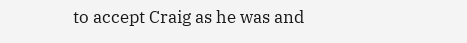to accept Craig as he was and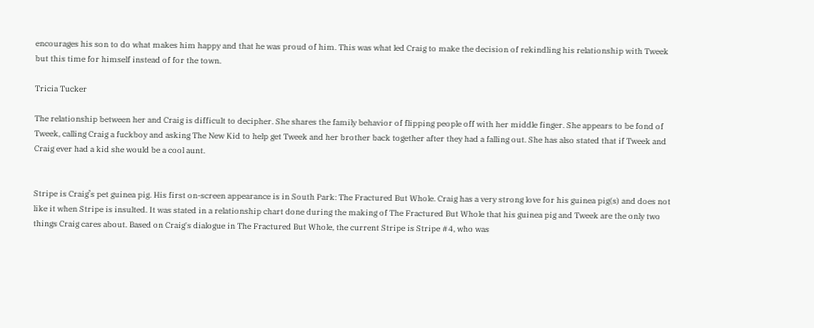encourages his son to do what makes him happy and that he was proud of him. This was what led Craig to make the decision of rekindling his relationship with Tweek but this time for himself instead of for the town.

Tricia Tucker

The relationship between her and Craig is difficult to decipher. She shares the family behavior of flipping people off with her middle finger. She appears to be fond of Tweek, calling Craig a fuckboy and asking The New Kid to help get Tweek and her brother back together after they had a falling out. She has also stated that if Tweek and Craig ever had a kid she would be a cool aunt.


Stripe is Craig’s pet guinea pig. His first on-screen appearance is in South Park: The Fractured But Whole. Craig has a very strong love for his guinea pig(s) and does not like it when Stripe is insulted. It was stated in a relationship chart done during the making of The Fractured But Whole that his guinea pig and Tweek are the only two things Craig cares about. Based on Craig's dialogue in The Fractured But Whole, the current Stripe is Stripe #4, who was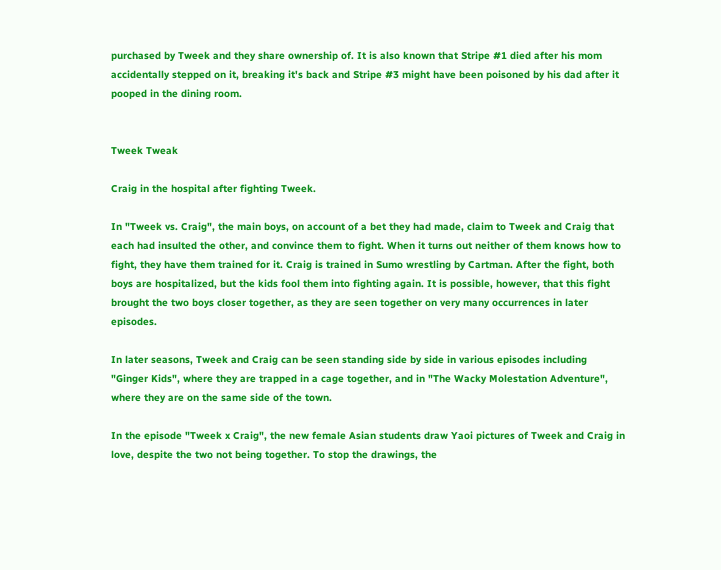purchased by Tweek and they share ownership of. It is also known that Stripe #1 died after his mom accidentally stepped on it, breaking it's back and Stripe #3 might have been poisoned by his dad after it pooped in the dining room.


Tweek Tweak

Craig in the hospital after fighting Tweek.

In "Tweek vs. Craig", the main boys, on account of a bet they had made, claim to Tweek and Craig that each had insulted the other, and convince them to fight. When it turns out neither of them knows how to fight, they have them trained for it. Craig is trained in Sumo wrestling by Cartman. After the fight, both boys are hospitalized, but the kids fool them into fighting again. It is possible, however, that this fight brought the two boys closer together, as they are seen together on very many occurrences in later episodes.

In later seasons, Tweek and Craig can be seen standing side by side in various episodes including "Ginger Kids", where they are trapped in a cage together, and in "The Wacky Molestation Adventure", where they are on the same side of the town.

In the episode "Tweek x Craig", the new female Asian students draw Yaoi pictures of Tweek and Craig in love, despite the two not being together. To stop the drawings, the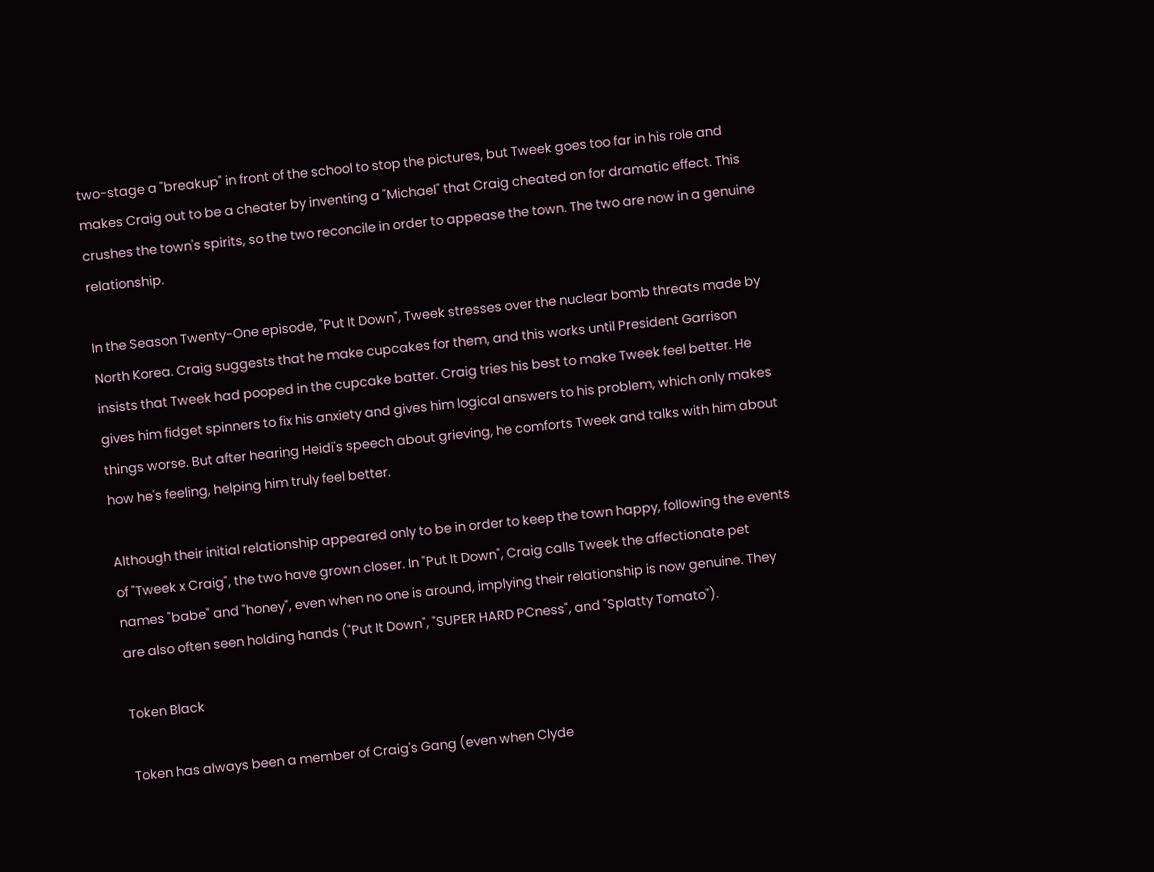two-stage a "breakup" in front of the school to stop the pictures, but Tweek goes too far in his role and makes Craig out to be a cheater by inventing a "Michael" that Craig cheated on for dramatic effect. This crushes the town's spirits, so the two reconcile in order to appease the town. The two are now in a genuine relationship.

In the Season Twenty-One episode, "Put It Down", Tweek stresses over the nuclear bomb threats made by North Korea. Craig suggests that he make cupcakes for them, and this works until President Garrison insists that Tweek had pooped in the cupcake batter. Craig tries his best to make Tweek feel better. He gives him fidget spinners to fix his anxiety and gives him logical answers to his problem, which only makes things worse. But after hearing Heidi's speech about grieving, he comforts Tweek and talks with him about how he's feeling, helping him truly feel better.

Although their initial relationship appeared only to be in order to keep the town happy, following the events of "Tweek x Craig", the two have grown closer. In "Put It Down", Craig calls Tweek the affectionate pet names "babe" and "honey", even when no one is around, implying their relationship is now genuine. They are also often seen holding hands ("Put It Down", "SUPER HARD PCness", and "Splatty Tomato").

Token Black

Token has always been a member of Craig's Gang (even when Clyde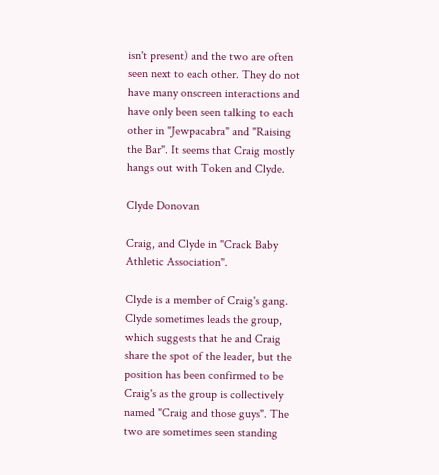isn't present) and the two are often seen next to each other. They do not have many onscreen interactions and have only been seen talking to each other in "Jewpacabra" and "Raising the Bar". It seems that Craig mostly hangs out with Token and Clyde.

Clyde Donovan

Craig, and Clyde in "Crack Baby Athletic Association".

Clyde is a member of Craig's gang. Clyde sometimes leads the group, which suggests that he and Craig share the spot of the leader, but the position has been confirmed to be Craig's as the group is collectively named "Craig and those guys". The two are sometimes seen standing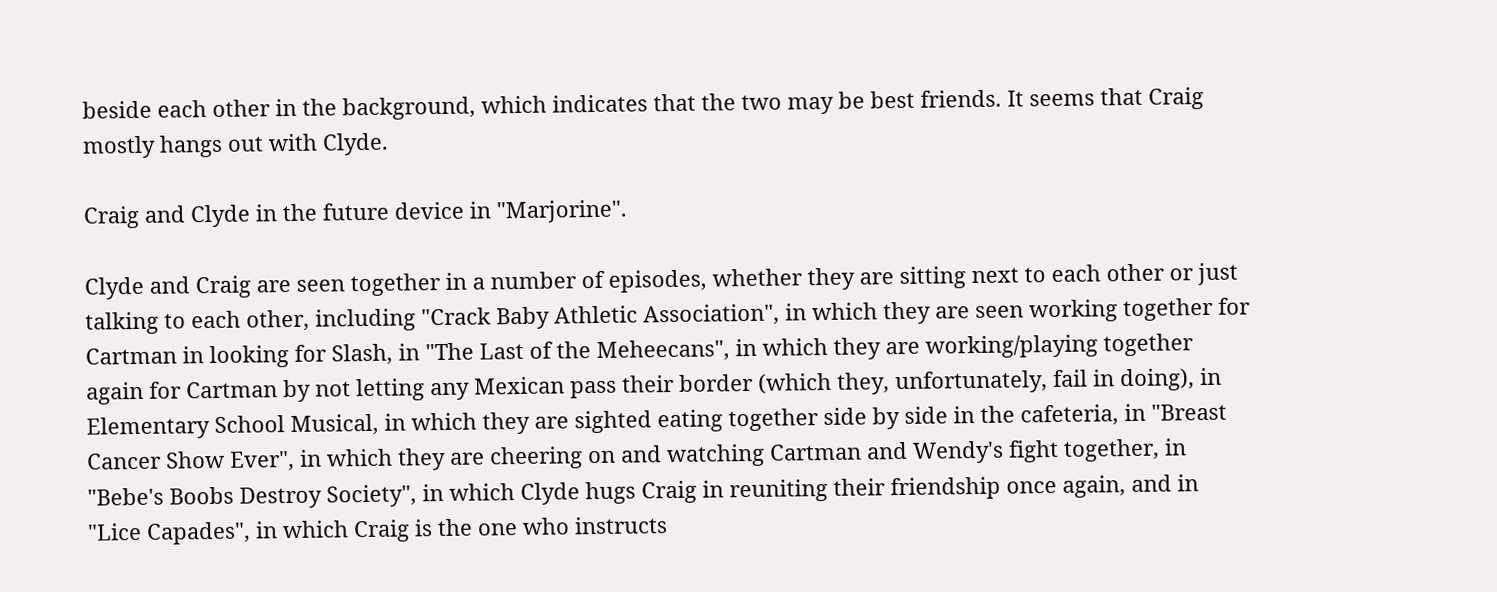beside each other in the background, which indicates that the two may be best friends. It seems that Craig mostly hangs out with Clyde.

Craig and Clyde in the future device in "Marjorine".

Clyde and Craig are seen together in a number of episodes, whether they are sitting next to each other or just talking to each other, including "Crack Baby Athletic Association", in which they are seen working together for Cartman in looking for Slash, in "The Last of the Meheecans", in which they are working/playing together again for Cartman by not letting any Mexican pass their border (which they, unfortunately, fail in doing), in Elementary School Musical, in which they are sighted eating together side by side in the cafeteria, in "Breast Cancer Show Ever", in which they are cheering on and watching Cartman and Wendy's fight together, in "Bebe's Boobs Destroy Society", in which Clyde hugs Craig in reuniting their friendship once again, and in "Lice Capades", in which Craig is the one who instructs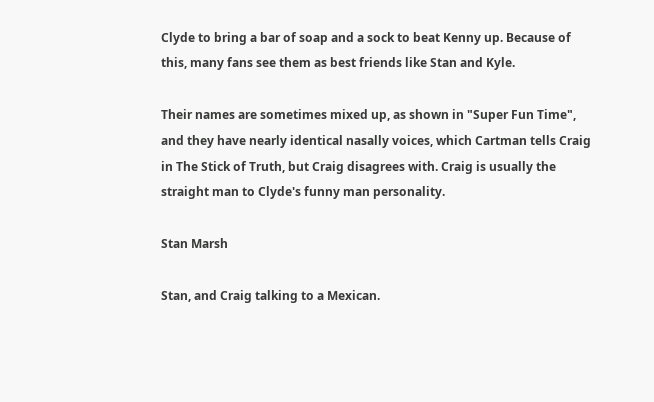Clyde to bring a bar of soap and a sock to beat Kenny up. Because of this, many fans see them as best friends like Stan and Kyle.

Their names are sometimes mixed up, as shown in "Super Fun Time", and they have nearly identical nasally voices, which Cartman tells Craig in The Stick of Truth, but Craig disagrees with. Craig is usually the straight man to Clyde's funny man personality.

Stan Marsh

Stan, and Craig talking to a Mexican.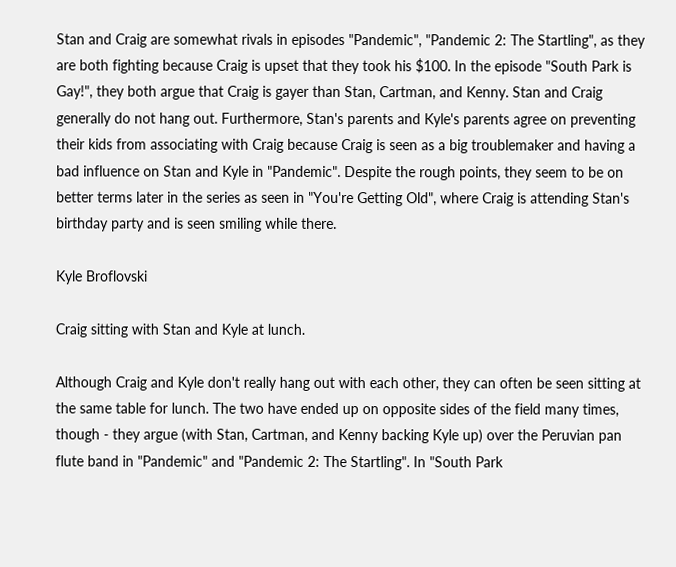Stan and Craig are somewhat rivals in episodes "Pandemic", "Pandemic 2: The Startling", as they are both fighting because Craig is upset that they took his $100. In the episode "South Park is Gay!", they both argue that Craig is gayer than Stan, Cartman, and Kenny. Stan and Craig generally do not hang out. Furthermore, Stan's parents and Kyle's parents agree on preventing their kids from associating with Craig because Craig is seen as a big troublemaker and having a bad influence on Stan and Kyle in "Pandemic". Despite the rough points, they seem to be on better terms later in the series as seen in "You're Getting Old", where Craig is attending Stan's birthday party and is seen smiling while there.

Kyle Broflovski

Craig sitting with Stan and Kyle at lunch.

Although Craig and Kyle don't really hang out with each other, they can often be seen sitting at the same table for lunch. The two have ended up on opposite sides of the field many times, though - they argue (with Stan, Cartman, and Kenny backing Kyle up) over the Peruvian pan flute band in "Pandemic" and "Pandemic 2: The Startling". In "South Park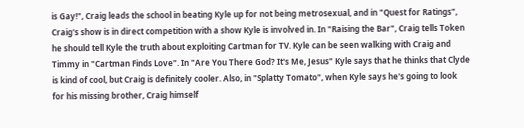is Gay!", Craig leads the school in beating Kyle up for not being metrosexual, and in "Quest for Ratings", Craig's show is in direct competition with a show Kyle is involved in. In "Raising the Bar", Craig tells Token he should tell Kyle the truth about exploiting Cartman for TV. Kyle can be seen walking with Craig and Timmy in "Cartman Finds Love". In "Are You There God? It's Me, Jesus" Kyle says that he thinks that Clyde is kind of cool, but Craig is definitely cooler. Also, in "Splatty Tomato", when Kyle says he's going to look for his missing brother, Craig himself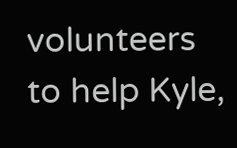volunteers to help Kyle,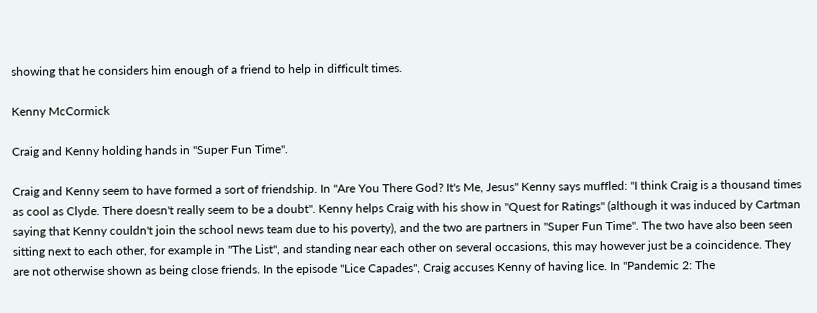showing that he considers him enough of a friend to help in difficult times.

Kenny McCormick

Craig and Kenny holding hands in "Super Fun Time".

Craig and Kenny seem to have formed a sort of friendship. In "Are You There God? It's Me, Jesus" Kenny says muffled: "I think Craig is a thousand times as cool as Clyde. There doesn't really seem to be a doubt". Kenny helps Craig with his show in "Quest for Ratings" (although it was induced by Cartman saying that Kenny couldn't join the school news team due to his poverty), and the two are partners in "Super Fun Time". The two have also been seen sitting next to each other, for example in "The List", and standing near each other on several occasions, this may however just be a coincidence. They are not otherwise shown as being close friends. In the episode "Lice Capades", Craig accuses Kenny of having lice. In "Pandemic 2: The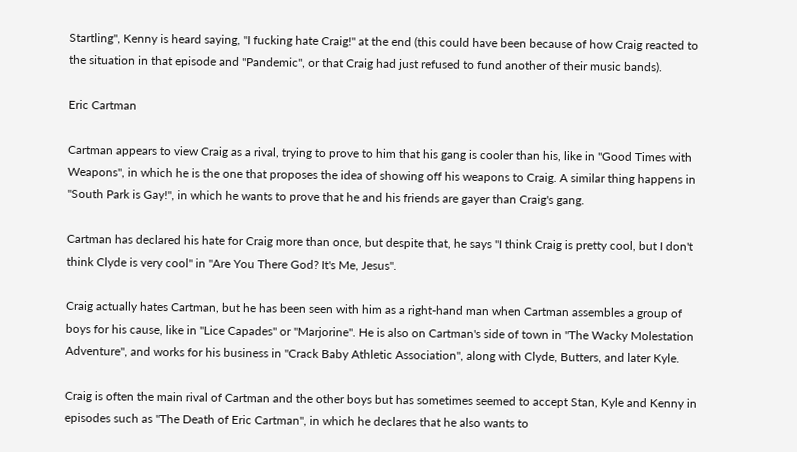Startling", Kenny is heard saying, "I fucking hate Craig!" at the end (this could have been because of how Craig reacted to the situation in that episode and "Pandemic", or that Craig had just refused to fund another of their music bands).

Eric Cartman

Cartman appears to view Craig as a rival, trying to prove to him that his gang is cooler than his, like in "Good Times with Weapons", in which he is the one that proposes the idea of showing off his weapons to Craig. A similar thing happens in "South Park is Gay!", in which he wants to prove that he and his friends are gayer than Craig's gang.

Cartman has declared his hate for Craig more than once, but despite that, he says "I think Craig is pretty cool, but I don't think Clyde is very cool" in "Are You There God? It's Me, Jesus".

Craig actually hates Cartman, but he has been seen with him as a right-hand man when Cartman assembles a group of boys for his cause, like in "Lice Capades" or "Marjorine". He is also on Cartman's side of town in "The Wacky Molestation Adventure", and works for his business in "Crack Baby Athletic Association", along with Clyde, Butters, and later Kyle.

Craig is often the main rival of Cartman and the other boys but has sometimes seemed to accept Stan, Kyle and Kenny in episodes such as "The Death of Eric Cartman", in which he declares that he also wants to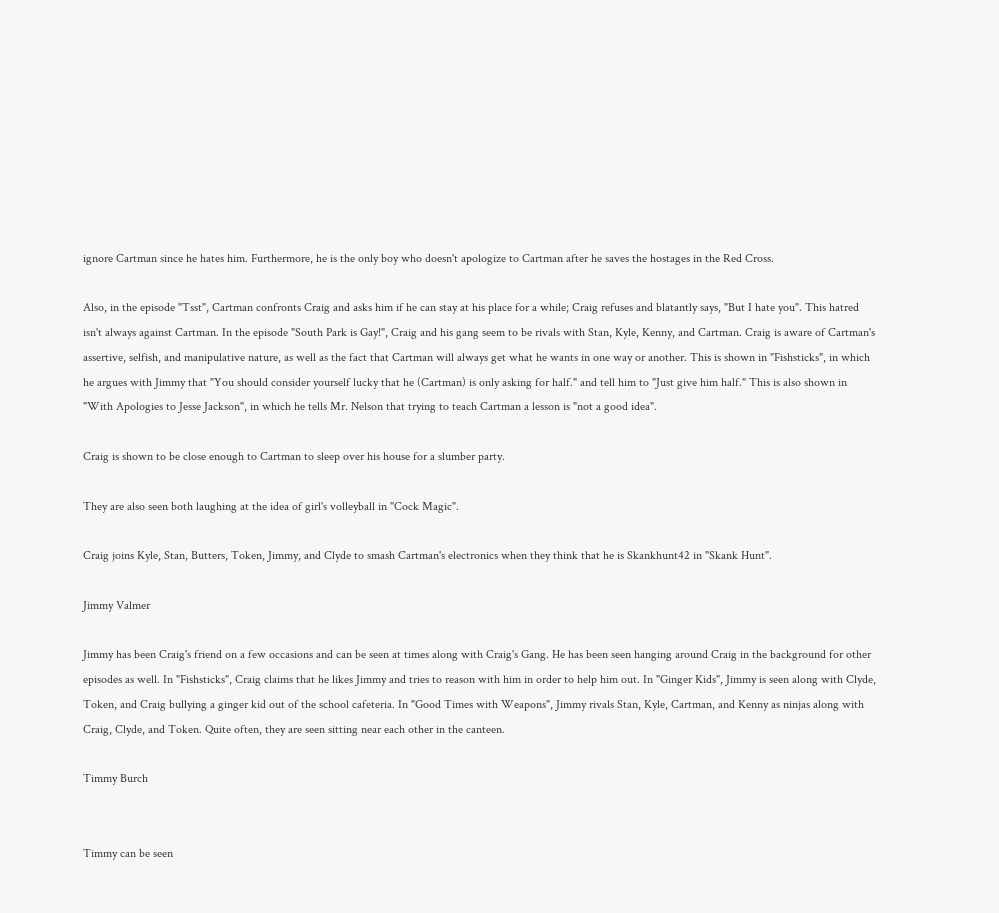ignore Cartman since he hates him. Furthermore, he is the only boy who doesn't apologize to Cartman after he saves the hostages in the Red Cross.

Also, in the episode "Tsst", Cartman confronts Craig and asks him if he can stay at his place for a while; Craig refuses and blatantly says, "But I hate you". This hatred isn't always against Cartman. In the episode "South Park is Gay!", Craig and his gang seem to be rivals with Stan, Kyle, Kenny, and Cartman. Craig is aware of Cartman's assertive, selfish, and manipulative nature, as well as the fact that Cartman will always get what he wants in one way or another. This is shown in "Fishsticks", in which he argues with Jimmy that "You should consider yourself lucky that he (Cartman) is only asking for half." and tell him to "Just give him half." This is also shown in "With Apologies to Jesse Jackson", in which he tells Mr. Nelson that trying to teach Cartman a lesson is "not a good idea".

Craig is shown to be close enough to Cartman to sleep over his house for a slumber party.

They are also seen both laughing at the idea of girl's volleyball in "Cock Magic".

Craig joins Kyle, Stan, Butters, Token, Jimmy, and Clyde to smash Cartman's electronics when they think that he is Skankhunt42 in "Skank Hunt".

Jimmy Valmer

Jimmy has been Craig's friend on a few occasions and can be seen at times along with Craig's Gang. He has been seen hanging around Craig in the background for other episodes as well. In "Fishsticks", Craig claims that he likes Jimmy and tries to reason with him in order to help him out. In "Ginger Kids", Jimmy is seen along with Clyde, Token, and Craig bullying a ginger kid out of the school cafeteria. In "Good Times with Weapons", Jimmy rivals Stan, Kyle, Cartman, and Kenny as ninjas along with Craig, Clyde, and Token. Quite often, they are seen sitting near each other in the canteen.

Timmy Burch


Timmy can be seen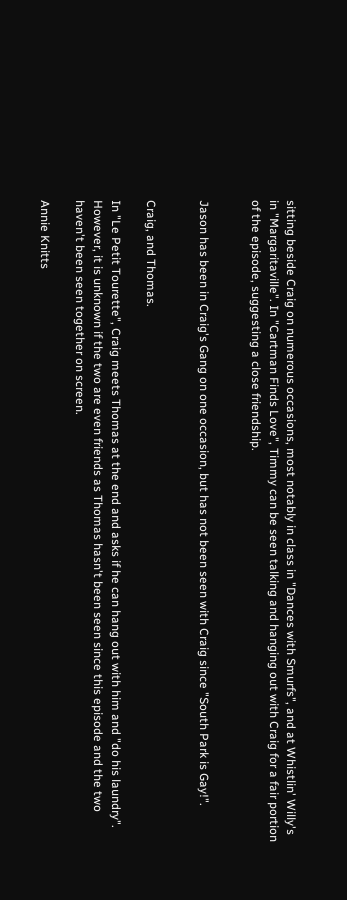sitting beside Craig on numerous occasions, most notably in class in "Dances with Smurfs", and at Whistlin' Willy's in "Margaritaville". In "Cartman Finds Love", Timmy can be seen talking and hanging out with Craig for a fair portion of the episode, suggesting a close friendship.


Jason has been in Craig's Gang on one occasion, but has not been seen with Craig since "South Park is Gay!".


Craig, and Thomas.

In "Le Petit Tourette", Craig meets Thomas at the end and asks if he can hang out with him and "do his laundry". However, it is unknown if the two are even friends as Thomas hasn't been seen since this episode and the two haven't been seen together on screen.

Annie Knitts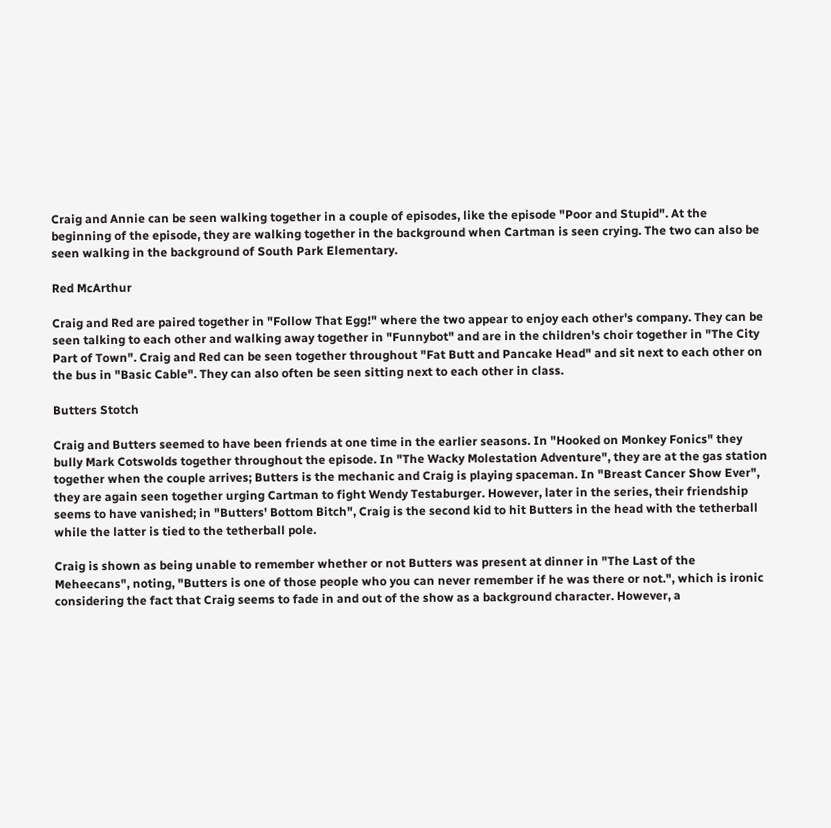Craig and Annie can be seen walking together in a couple of episodes, like the episode "Poor and Stupid". At the beginning of the episode, they are walking together in the background when Cartman is seen crying. The two can also be seen walking in the background of South Park Elementary.

Red McArthur

Craig and Red are paired together in "Follow That Egg!" where the two appear to enjoy each other's company. They can be seen talking to each other and walking away together in "Funnybot" and are in the children's choir together in "The City Part of Town". Craig and Red can be seen together throughout "Fat Butt and Pancake Head" and sit next to each other on the bus in "Basic Cable". They can also often be seen sitting next to each other in class.

Butters Stotch

Craig and Butters seemed to have been friends at one time in the earlier seasons. In "Hooked on Monkey Fonics" they bully Mark Cotswolds together throughout the episode. In "The Wacky Molestation Adventure", they are at the gas station together when the couple arrives; Butters is the mechanic and Craig is playing spaceman. In "Breast Cancer Show Ever", they are again seen together urging Cartman to fight Wendy Testaburger. However, later in the series, their friendship seems to have vanished; in "Butters' Bottom Bitch", Craig is the second kid to hit Butters in the head with the tetherball while the latter is tied to the tetherball pole.

Craig is shown as being unable to remember whether or not Butters was present at dinner in "The Last of the Meheecans", noting, "Butters is one of those people who you can never remember if he was there or not.", which is ironic considering the fact that Craig seems to fade in and out of the show as a background character. However, a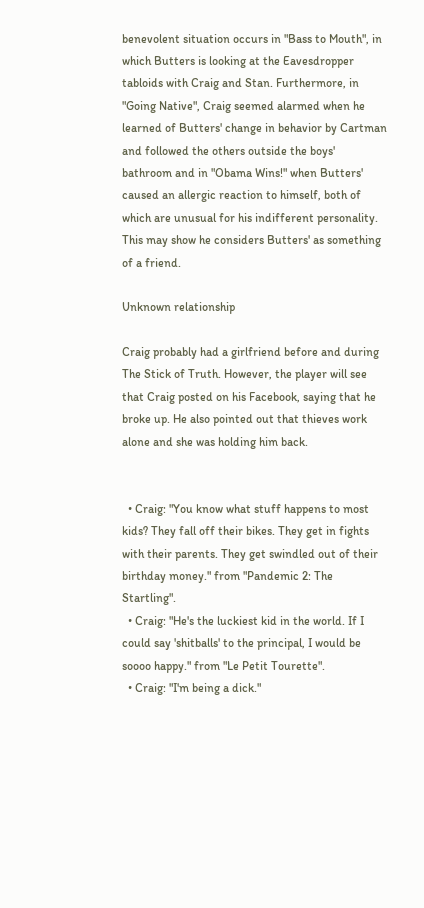benevolent situation occurs in "Bass to Mouth", in which Butters is looking at the Eavesdropper tabloids with Craig and Stan. Furthermore, in "Going Native", Craig seemed alarmed when he learned of Butters' change in behavior by Cartman and followed the others outside the boys' bathroom and in "Obama Wins!" when Butters' caused an allergic reaction to himself, both of which are unusual for his indifferent personality. This may show he considers Butters' as something of a friend.

Unknown relationship

Craig probably had a girlfriend before and during The Stick of Truth. However, the player will see that Craig posted on his Facebook, saying that he broke up. He also pointed out that thieves work alone and she was holding him back.


  • Craig: "You know what stuff happens to most kids? They fall off their bikes. They get in fights with their parents. They get swindled out of their birthday money." from "Pandemic 2: The Startling".
  • Craig: "He's the luckiest kid in the world. If I could say 'shitballs' to the principal, I would be soooo happy." from "Le Petit Tourette".
  • Craig: "I'm being a dick."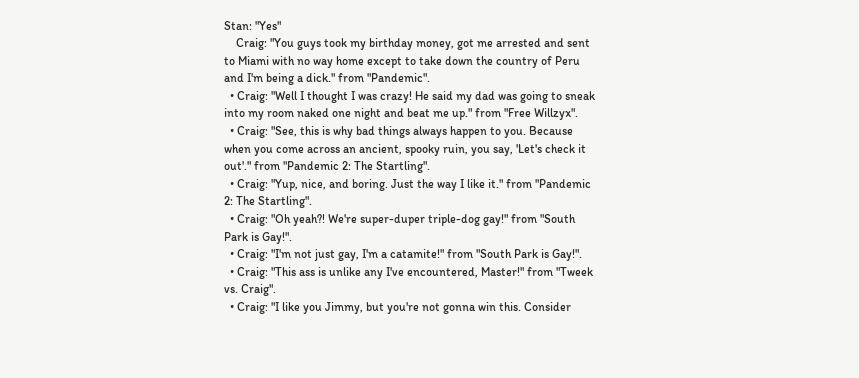Stan: "Yes"
    Craig: "You guys took my birthday money, got me arrested and sent to Miami with no way home except to take down the country of Peru and I'm being a dick." from "Pandemic".
  • Craig: "Well I thought I was crazy! He said my dad was going to sneak into my room naked one night and beat me up." from "Free Willzyx".
  • Craig: "See, this is why bad things always happen to you. Because when you come across an ancient, spooky ruin, you say, 'Let's check it out'." from "Pandemic 2: The Startling".
  • Craig: "Yup, nice, and boring. Just the way I like it." from "Pandemic 2: The Startling".
  • Craig: "Oh yeah?! We're super-duper triple-dog gay!" from "South Park is Gay!".
  • Craig: "I'm not just gay, I'm a catamite!" from "South Park is Gay!".
  • Craig: "This ass is unlike any I've encountered, Master!" from "Tweek vs. Craig".
  • Craig: "I like you Jimmy, but you're not gonna win this. Consider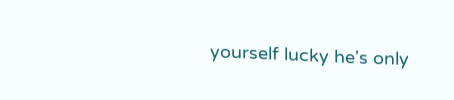yourself lucky he's only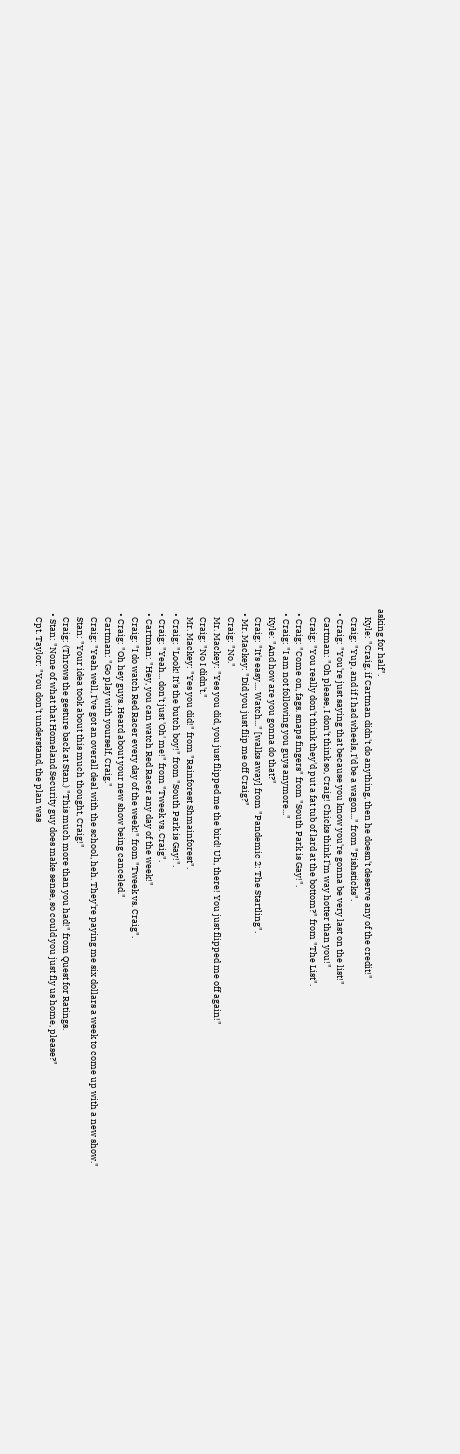asking for half".
    Kyle: "Craig, if Cartman didn't do anything, then he doesn't deserve any of the credit!"
    Craig: "Yup, and if I had wheels, I'd be a wagon..." from "Fishsticks".
  • Craig: "You're just saying that because you know you're gonna be very last on the list!"
    Cartman: "Oh please, I don't think so, Craig! Chicks think I'm way hotter than you!"
    Craig: "You really don't think they'd put a fat tub of lard at the bottom?" from "The List".
  • Craig: "Come on, fags. snaps fingers" from "South Park is Gay!".
  • Craig: "I am not following you guys anymore..."
    Kyle: "And how are you gonna do that?"
    Craig: "It's easy.... Watch..." [walks away] from "Pandemic 2: The Startling".
  • Mr. Mackey: "Did you just flip me off Craig?"
    Craig: "No."
    Mr. Mackey: "Yes you did, you just flipped me the bird! Uh, there! You just flipped me off again!"
    Craig: "No I didn't."
    Mr. Mackey: "Yes you did!" from "Rainforest Shmainforest".
  • Craig: "Look! It's the butch boy!" from "South Park is Gay!".
  • Craig: "Yeah... don't just 'Oh' me!" from "Tweek vs. Craig".
  • Cartman: "Hey, you can watch Red Racer any day of the week!"
    Craig: "I do watch Red Racer every day of the week!" from "Tweek vs. Craig".
  • Craig: "Oh hey guys. Heard about your new show being canceled."
    Cartman: "Go play with yourself, Craig."
    Craig: "Yeah well, I've got an overall deal with the school, heh. They're paying me six dollars a week to come up with a new show."
    Stan: "Your idea took about this much thought, Craig!"
    Craig: (Throws the gesture back at Stan.) "This much more than you had!" from Quest for Ratings.
  • Stan: "None of what that Homeland Security guy does make sense, so could you just fly us home, please?"
    Cpt. Taylor: "You don't understand, the plan was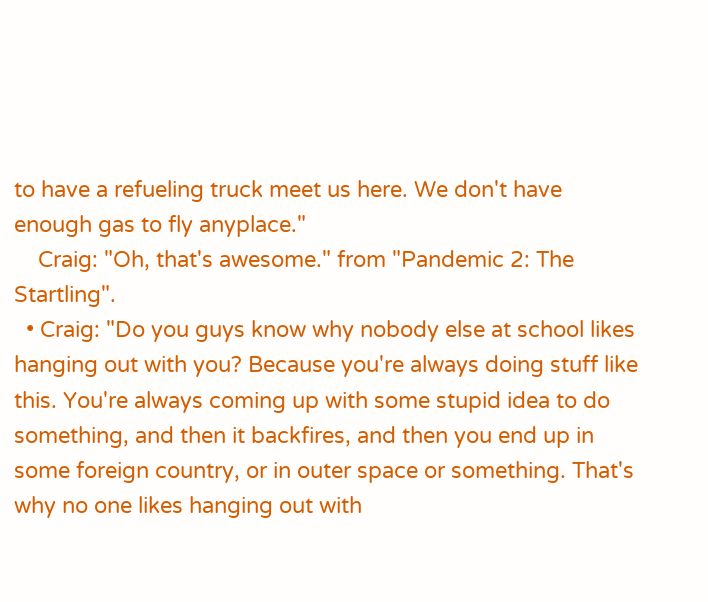to have a refueling truck meet us here. We don't have enough gas to fly anyplace."
    Craig: "Oh, that's awesome." from "Pandemic 2: The Startling".
  • Craig: "Do you guys know why nobody else at school likes hanging out with you? Because you're always doing stuff like this. You're always coming up with some stupid idea to do something, and then it backfires, and then you end up in some foreign country, or in outer space or something. That's why no one likes hanging out with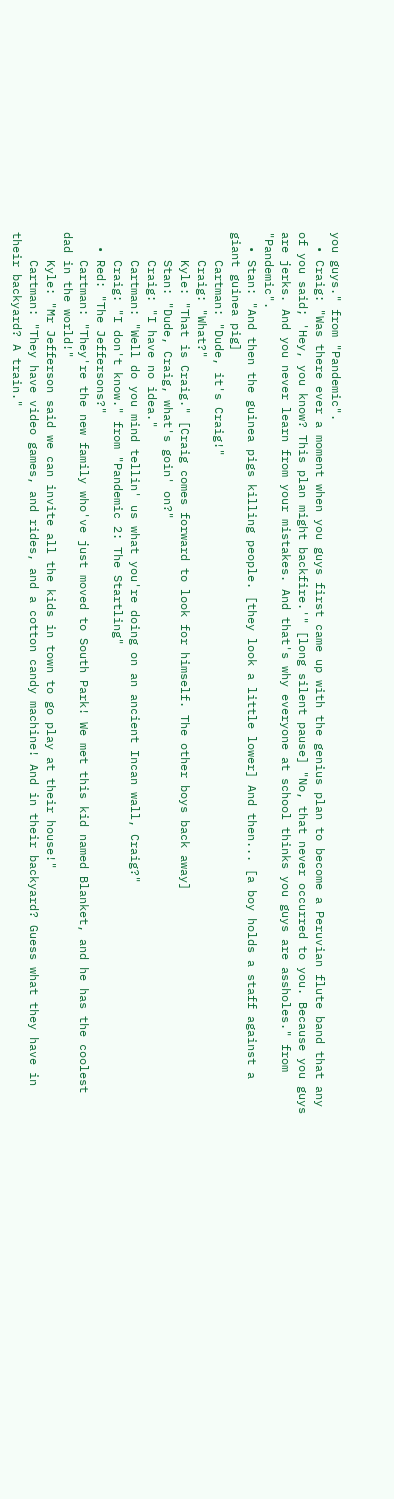you guys." from "Pandemic".
  • Craig: "Was there ever a moment when you guys first came up with the genius plan to become a Peruvian flute band that any of you said; 'Hey, you know? This plan might backfire.'" [long silent pause] "No, that never occurred to you. Because you guys are jerks. And you never learn from your mistakes. And that's why everyone at school thinks you guys are assholes." from "Pandemic".
  • Stan: "And then the guinea pigs killing people. [they look a little lower] And then... [a boy holds a staff against a giant guinea pig]
    Cartman: "Dude, it's Craig!"
    Craig: "What?"
    Kyle: "That is Craig." [Craig comes forward to look for himself. The other boys back away]
    Stan: "Dude, Craig, what's goin' on?"
    Craig: "I have no idea."
    Cartman: "Well do you mind tellin' us what you're doing on an ancient Incan wall, Craig?"
    Craig: "I don't know." from "Pandemic 2: The Startling"
  • Red: "The Jeffersons?"
    Cartman: "They're the new family who've just moved to South Park! We met this kid named Blanket, and he has the coolest dad in the world!"
    Kyle: "Mr Jefferson said we can invite all the kids in town to go play at their house!"
    Cartman: "They have video games, and rides, and a cotton candy machine! And in their backyard? Guess what they have in their backyard? A train."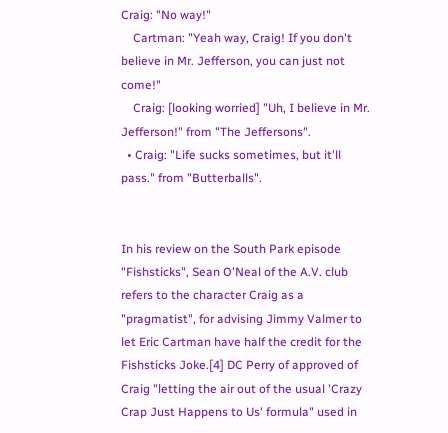Craig: "No way!"
    Cartman: "Yeah way, Craig! If you don't believe in Mr. Jefferson, you can just not come!"
    Craig: [looking worried] "Uh, I believe in Mr. Jefferson!" from "The Jeffersons".
  • Craig: "Life sucks sometimes, but it'll pass." from "Butterballs".


In his review on the South Park episode "Fishsticks", Sean O'Neal of the A.V. club refers to the character Craig as a "pragmatist", for advising Jimmy Valmer to let Eric Cartman have half the credit for the Fishsticks Joke.[4] DC Perry of approved of Craig "letting the air out of the usual 'Crazy Crap Just Happens to Us' formula" used in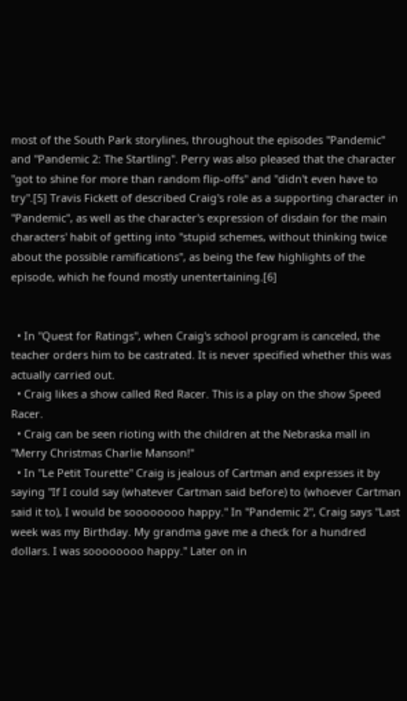most of the South Park storylines, throughout the episodes "Pandemic" and "Pandemic 2: The Startling". Perry was also pleased that the character "got to shine for more than random flip-offs" and "didn't even have to try".[5] Travis Fickett of described Craig's role as a supporting character in "Pandemic", as well as the character's expression of disdain for the main characters' habit of getting into "stupid schemes, without thinking twice about the possible ramifications", as being the few highlights of the episode, which he found mostly unentertaining.[6]


  • In "Quest for Ratings", when Craig's school program is canceled, the teacher orders him to be castrated. It is never specified whether this was actually carried out.
  • Craig likes a show called Red Racer. This is a play on the show Speed Racer.
  • Craig can be seen rioting with the children at the Nebraska mall in "Merry Christmas Charlie Manson!"
  • In "Le Petit Tourette" Craig is jealous of Cartman and expresses it by saying "If I could say (whatever Cartman said before) to (whoever Cartman said it to), I would be soooooooo happy." In "Pandemic 2", Craig says "Last week was my Birthday. My grandma gave me a check for a hundred dollars. I was soooooooo happy." Later on in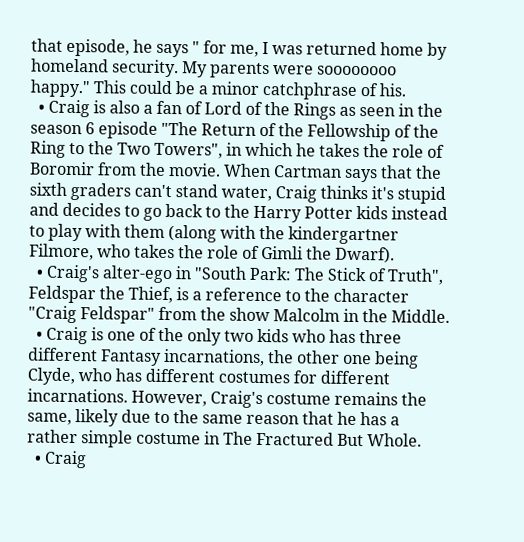that episode, he says " for me, I was returned home by homeland security. My parents were soooooooo happy." This could be a minor catchphrase of his.
  • Craig is also a fan of Lord of the Rings as seen in the season 6 episode "The Return of the Fellowship of the Ring to the Two Towers", in which he takes the role of Boromir from the movie. When Cartman says that the sixth graders can't stand water, Craig thinks it's stupid and decides to go back to the Harry Potter kids instead to play with them (along with the kindergartner Filmore, who takes the role of Gimli the Dwarf).
  • Craig's alter-ego in "South Park: The Stick of Truth", Feldspar the Thief, is a reference to the character "Craig Feldspar" from the show Malcolm in the Middle.
  • Craig is one of the only two kids who has three different Fantasy incarnations, the other one being Clyde, who has different costumes for different incarnations. However, Craig's costume remains the same, likely due to the same reason that he has a rather simple costume in The Fractured But Whole.
  • Craig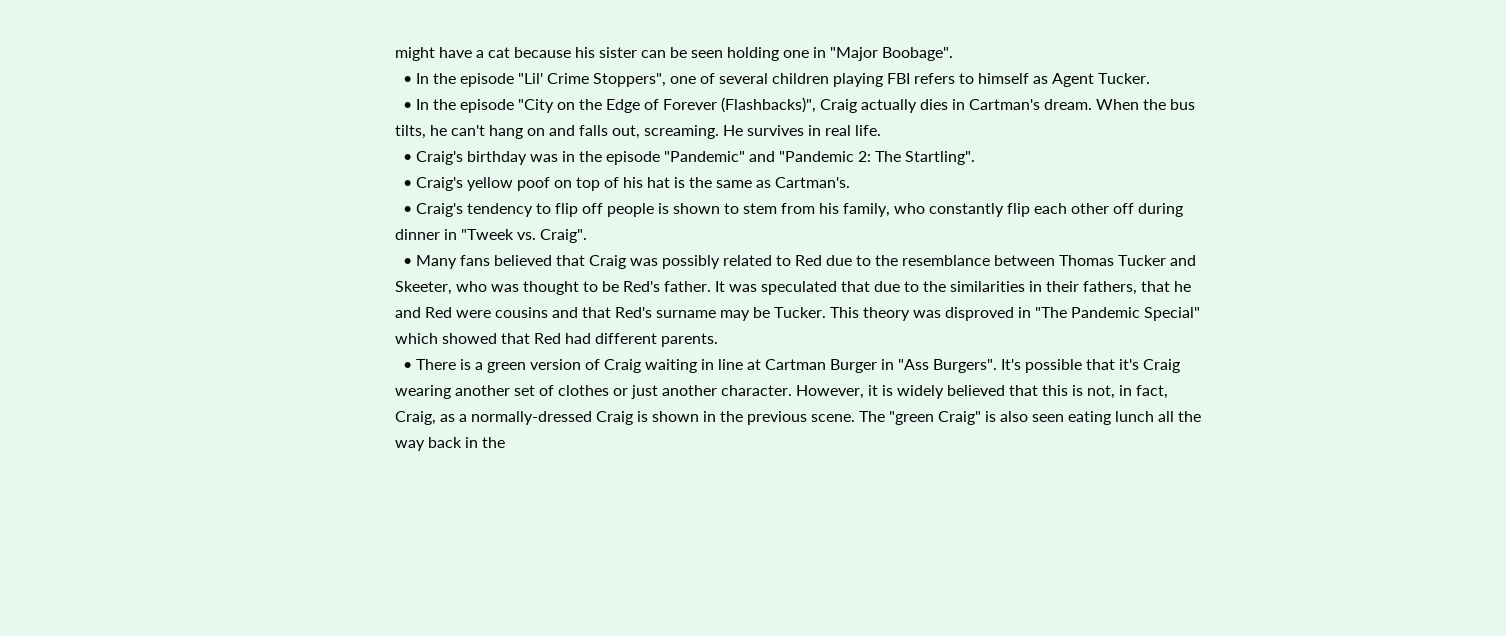might have a cat because his sister can be seen holding one in "Major Boobage".
  • In the episode "Lil' Crime Stoppers", one of several children playing FBI refers to himself as Agent Tucker.
  • In the episode "City on the Edge of Forever (Flashbacks)", Craig actually dies in Cartman's dream. When the bus tilts, he can't hang on and falls out, screaming. He survives in real life.
  • Craig's birthday was in the episode "Pandemic" and "Pandemic 2: The Startling".
  • Craig's yellow poof on top of his hat is the same as Cartman's.
  • Craig's tendency to flip off people is shown to stem from his family, who constantly flip each other off during dinner in "Tweek vs. Craig".
  • Many fans believed that Craig was possibly related to Red due to the resemblance between Thomas Tucker and Skeeter, who was thought to be Red's father. It was speculated that due to the similarities in their fathers, that he and Red were cousins and that Red's surname may be Tucker. This theory was disproved in "The Pandemic Special" which showed that Red had different parents.
  • There is a green version of Craig waiting in line at Cartman Burger in "Ass Burgers". It's possible that it's Craig wearing another set of clothes or just another character. However, it is widely believed that this is not, in fact, Craig, as a normally-dressed Craig is shown in the previous scene. The "green Craig" is also seen eating lunch all the way back in the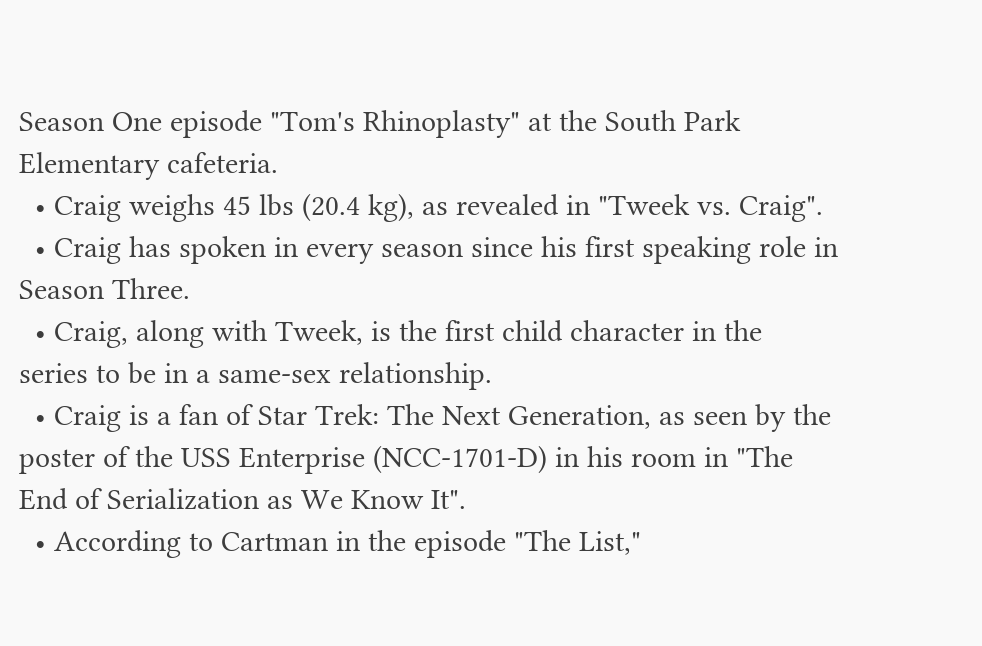Season One episode "Tom's Rhinoplasty" at the South Park Elementary cafeteria.
  • Craig weighs 45 lbs (20.4 kg), as revealed in "Tweek vs. Craig".
  • Craig has spoken in every season since his first speaking role in Season Three.
  • Craig, along with Tweek, is the first child character in the series to be in a same-sex relationship.
  • Craig is a fan of Star Trek: The Next Generation, as seen by the poster of the USS Enterprise (NCC-1701-D) in his room in "The End of Serialization as We Know It".
  • According to Cartman in the episode "The List,"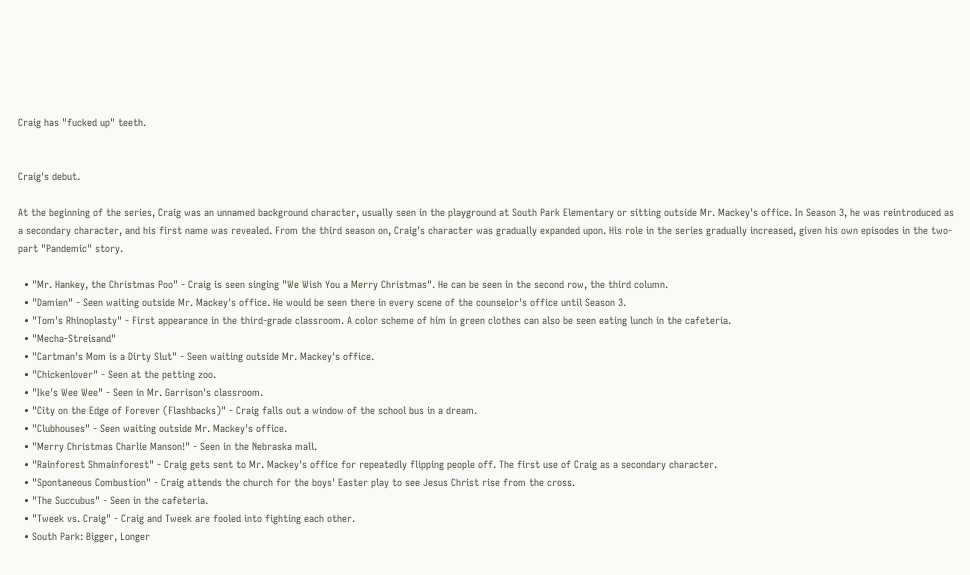Craig has "fucked up" teeth.


Craig's debut.

At the beginning of the series, Craig was an unnamed background character, usually seen in the playground at South Park Elementary or sitting outside Mr. Mackey's office. In Season 3, he was reintroduced as a secondary character, and his first name was revealed. From the third season on, Craig's character was gradually expanded upon. His role in the series gradually increased, given his own episodes in the two-part "Pandemic" story.

  • "Mr. Hankey, the Christmas Poo" - Craig is seen singing "We Wish You a Merry Christmas". He can be seen in the second row, the third column.
  • "Damien" - Seen waiting outside Mr. Mackey's office. He would be seen there in every scene of the counselor's office until Season 3.
  • "Tom's Rhinoplasty" - First appearance in the third-grade classroom. A color scheme of him in green clothes can also be seen eating lunch in the cafeteria.
  • "Mecha-Streisand"
  • "Cartman's Mom is a Dirty Slut" - Seen waiting outside Mr. Mackey's office.
  • "Chickenlover" - Seen at the petting zoo.
  • "Ike's Wee Wee" - Seen in Mr. Garrison's classroom.
  • "City on the Edge of Forever (Flashbacks)" - Craig falls out a window of the school bus in a dream.
  • "Clubhouses" - Seen waiting outside Mr. Mackey's office.
  • "Merry Christmas Charlie Manson!" - Seen in the Nebraska mall.
  • "Rainforest Shmainforest" - Craig gets sent to Mr. Mackey's office for repeatedly flipping people off. The first use of Craig as a secondary character.
  • "Spontaneous Combustion" - Craig attends the church for the boys' Easter play to see Jesus Christ rise from the cross.
  • "The Succubus" - Seen in the cafeteria.
  • "Tweek vs. Craig" - Craig and Tweek are fooled into fighting each other.
  • South Park: Bigger, Longer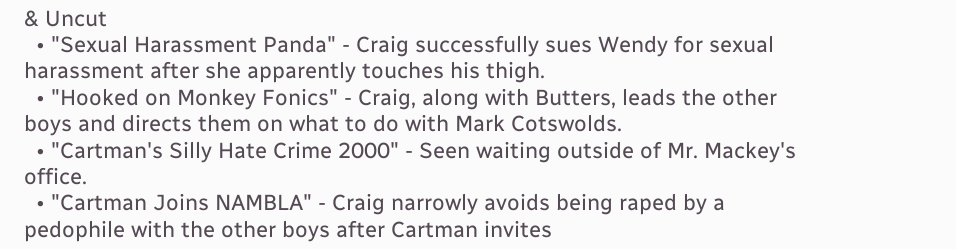& Uncut
  • "Sexual Harassment Panda" - Craig successfully sues Wendy for sexual harassment after she apparently touches his thigh.
  • "Hooked on Monkey Fonics" - Craig, along with Butters, leads the other boys and directs them on what to do with Mark Cotswolds.
  • "Cartman's Silly Hate Crime 2000" - Seen waiting outside of Mr. Mackey's office.
  • "Cartman Joins NAMBLA" - Craig narrowly avoids being raped by a pedophile with the other boys after Cartman invites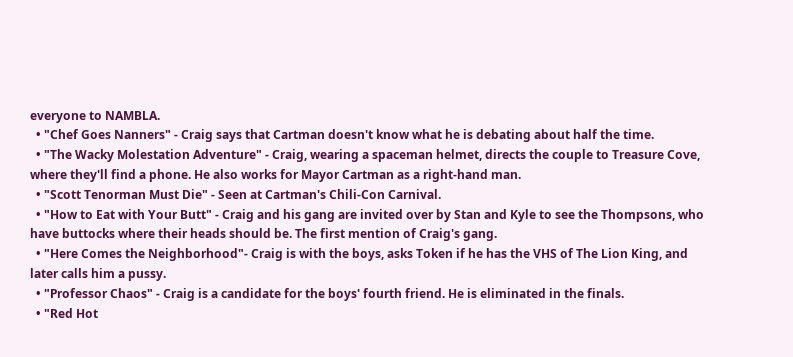everyone to NAMBLA.
  • "Chef Goes Nanners" - Craig says that Cartman doesn't know what he is debating about half the time.
  • "The Wacky Molestation Adventure" - Craig, wearing a spaceman helmet, directs the couple to Treasure Cove, where they'll find a phone. He also works for Mayor Cartman as a right-hand man.
  • "Scott Tenorman Must Die" - Seen at Cartman's Chili-Con Carnival.
  • "How to Eat with Your Butt" - Craig and his gang are invited over by Stan and Kyle to see the Thompsons, who have buttocks where their heads should be. The first mention of Craig's gang.
  • "Here Comes the Neighborhood"- Craig is with the boys, asks Token if he has the VHS of The Lion King, and later calls him a pussy.
  • "Professor Chaos" - Craig is a candidate for the boys' fourth friend. He is eliminated in the finals.
  • "Red Hot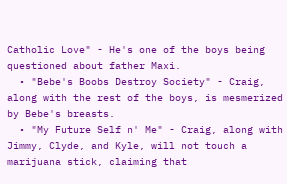Catholic Love" - He's one of the boys being questioned about father Maxi.
  • "Bebe's Boobs Destroy Society" - Craig, along with the rest of the boys, is mesmerized by Bebe's breasts.
  • "My Future Self n' Me" - Craig, along with Jimmy, Clyde, and Kyle, will not touch a marijuana stick, claiming that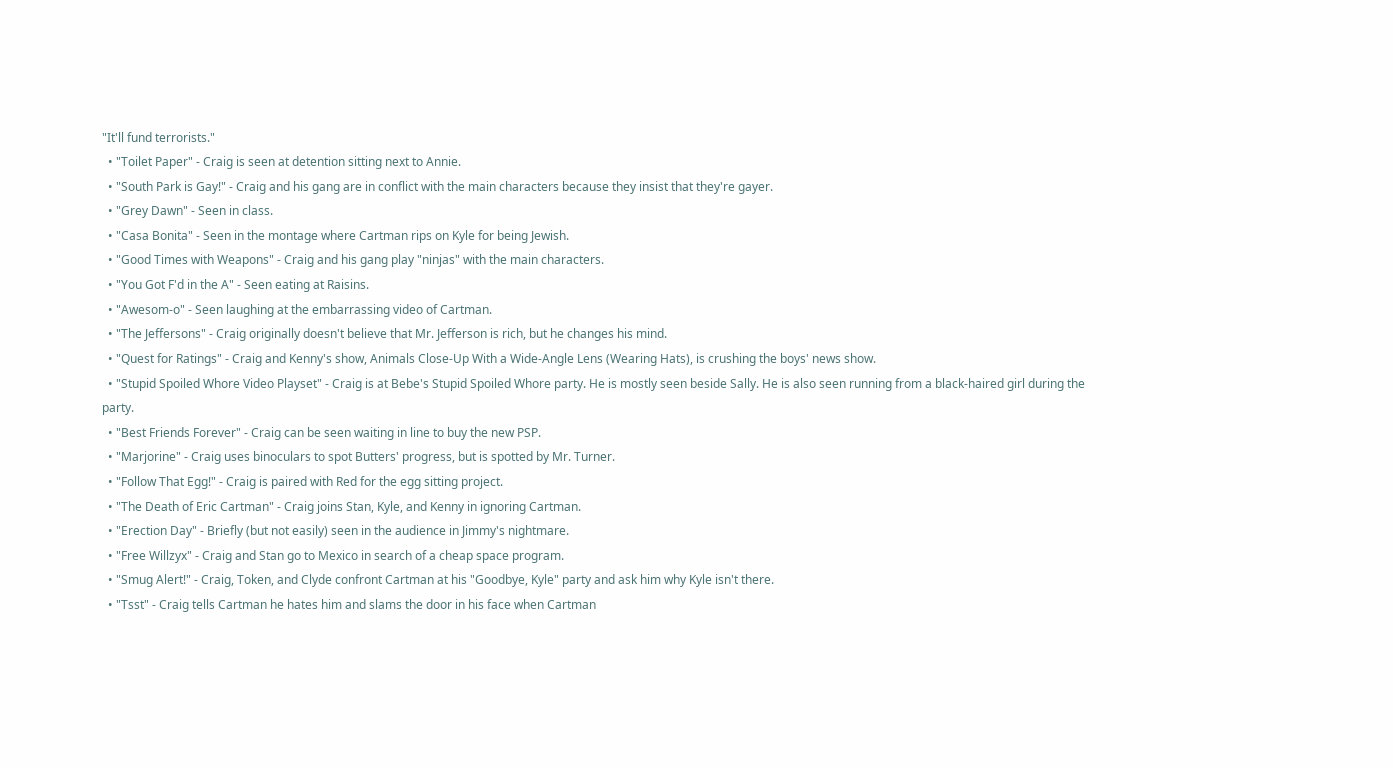"It'll fund terrorists."
  • "Toilet Paper" - Craig is seen at detention sitting next to Annie.
  • "South Park is Gay!" - Craig and his gang are in conflict with the main characters because they insist that they're gayer.
  • "Grey Dawn" - Seen in class.
  • "Casa Bonita" - Seen in the montage where Cartman rips on Kyle for being Jewish.
  • "Good Times with Weapons" - Craig and his gang play "ninjas" with the main characters.
  • "You Got F'd in the A" - Seen eating at Raisins.
  • "Awesom-o" - Seen laughing at the embarrassing video of Cartman.
  • "The Jeffersons" - Craig originally doesn't believe that Mr. Jefferson is rich, but he changes his mind.
  • "Quest for Ratings" - Craig and Kenny's show, Animals Close-Up With a Wide-Angle Lens (Wearing Hats), is crushing the boys' news show.
  • "Stupid Spoiled Whore Video Playset" - Craig is at Bebe's Stupid Spoiled Whore party. He is mostly seen beside Sally. He is also seen running from a black-haired girl during the party.
  • "Best Friends Forever" - Craig can be seen waiting in line to buy the new PSP.
  • "Marjorine" - Craig uses binoculars to spot Butters' progress, but is spotted by Mr. Turner.
  • "Follow That Egg!" - Craig is paired with Red for the egg sitting project.
  • "The Death of Eric Cartman" - Craig joins Stan, Kyle, and Kenny in ignoring Cartman.
  • "Erection Day" - Briefly (but not easily) seen in the audience in Jimmy's nightmare.
  • "Free Willzyx" - Craig and Stan go to Mexico in search of a cheap space program.
  • "Smug Alert!" - Craig, Token, and Clyde confront Cartman at his "Goodbye, Kyle" party and ask him why Kyle isn't there.
  • "Tsst" - Craig tells Cartman he hates him and slams the door in his face when Cartman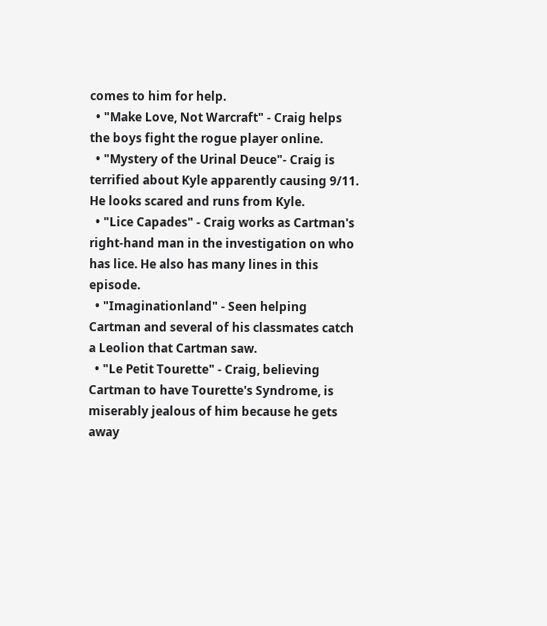comes to him for help.
  • "Make Love, Not Warcraft" - Craig helps the boys fight the rogue player online.
  • "Mystery of the Urinal Deuce"- Craig is terrified about Kyle apparently causing 9/11. He looks scared and runs from Kyle.
  • "Lice Capades" - Craig works as Cartman's right-hand man in the investigation on who has lice. He also has many lines in this episode.
  • "Imaginationland" - Seen helping Cartman and several of his classmates catch a Leolion that Cartman saw.
  • "Le Petit Tourette" - Craig, believing Cartman to have Tourette's Syndrome, is miserably jealous of him because he gets away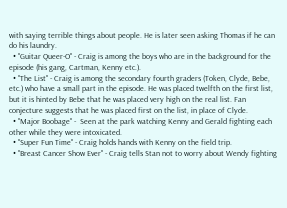with saying terrible things about people. He is later seen asking Thomas if he can do his laundry.
  • "Guitar Queer-O" - Craig is among the boys who are in the background for the episode (his gang, Cartman, Kenny etc.).
  • "The List" - Craig is among the secondary fourth graders (Token, Clyde, Bebe, etc.) who have a small part in the episode. He was placed twelfth on the first list, but it is hinted by Bebe that he was placed very high on the real list. Fan conjecture suggests that he was placed first on the list, in place of Clyde.
  • "Major Boobage" -  Seen at the park watching Kenny and Gerald fighting each other while they were intoxicated.
  • "Super Fun Time" - Craig holds hands with Kenny on the field trip.
  • "Breast Cancer Show Ever" - Craig tells Stan not to worry about Wendy fighting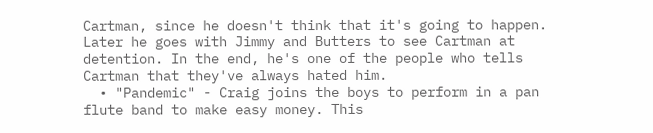Cartman, since he doesn't think that it's going to happen. Later he goes with Jimmy and Butters to see Cartman at detention. In the end, he's one of the people who tells Cartman that they've always hated him.
  • "Pandemic" - Craig joins the boys to perform in a pan flute band to make easy money. This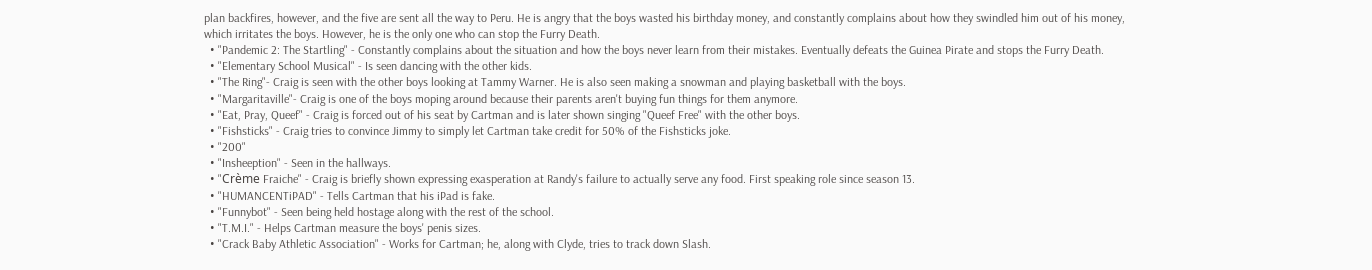plan backfires, however, and the five are sent all the way to Peru. He is angry that the boys wasted his birthday money, and constantly complains about how they swindled him out of his money, which irritates the boys. However, he is the only one who can stop the Furry Death.
  • "Pandemic 2: The Startling" - Constantly complains about the situation and how the boys never learn from their mistakes. Eventually defeats the Guinea Pirate and stops the Furry Death.
  • "Elementary School Musical" - Is seen dancing with the other kids.
  • "The Ring"- Craig is seen with the other boys looking at Tammy Warner. He is also seen making a snowman and playing basketball with the boys.
  • "Margaritaville"- Craig is one of the boys moping around because their parents aren't buying fun things for them anymore.
  • "Eat, Pray, Queef" - Craig is forced out of his seat by Cartman and is later shown singing "Queef Free" with the other boys.
  • "Fishsticks" - Craig tries to convince Jimmy to simply let Cartman take credit for 50% of the Fishsticks joke.
  • "200"
  • "Insheeption" - Seen in the hallways.
  • "Crème Fraiche" - Craig is briefly shown expressing exasperation at Randy's failure to actually serve any food. First speaking role since season 13.
  • "HUMANCENTiPAD" - Tells Cartman that his iPad is fake.
  • "Funnybot" - Seen being held hostage along with the rest of the school.
  • "T.M.I." - Helps Cartman measure the boys' penis sizes.
  • "Crack Baby Athletic Association" - Works for Cartman; he, along with Clyde, tries to track down Slash.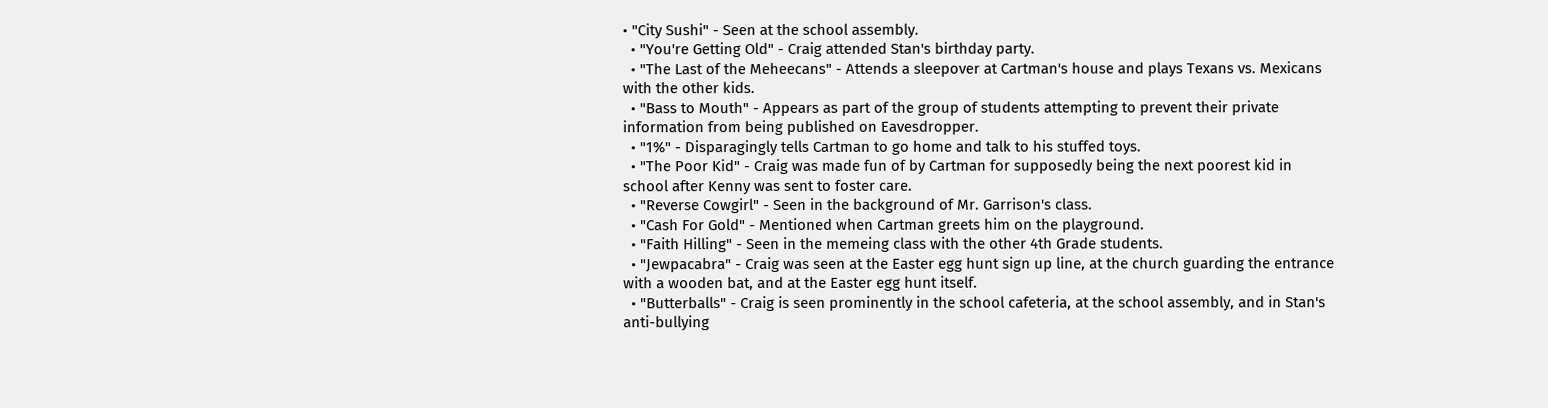• "City Sushi" - Seen at the school assembly.
  • "You're Getting Old" - Craig attended Stan's birthday party.
  • "The Last of the Meheecans" - Attends a sleepover at Cartman's house and plays Texans vs. Mexicans with the other kids.
  • "Bass to Mouth" - Appears as part of the group of students attempting to prevent their private information from being published on Eavesdropper.
  • "1%" - Disparagingly tells Cartman to go home and talk to his stuffed toys.
  • "The Poor Kid" - Craig was made fun of by Cartman for supposedly being the next poorest kid in school after Kenny was sent to foster care.
  • "Reverse Cowgirl" - Seen in the background of Mr. Garrison's class.
  • "Cash For Gold" - Mentioned when Cartman greets him on the playground.
  • "Faith Hilling" - Seen in the memeing class with the other 4th Grade students.
  • "Jewpacabra" - Craig was seen at the Easter egg hunt sign up line, at the church guarding the entrance with a wooden bat, and at the Easter egg hunt itself.
  • "Butterballs" - Craig is seen prominently in the school cafeteria, at the school assembly, and in Stan's anti-bullying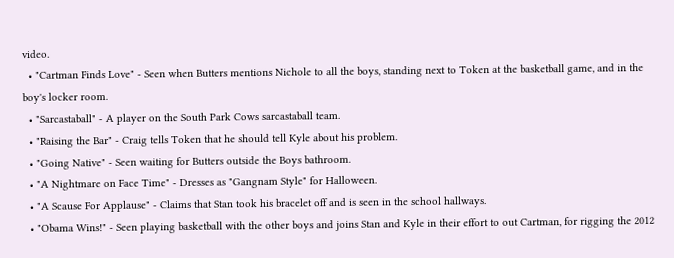video.
  • "Cartman Finds Love" - Seen when Butters mentions Nichole to all the boys, standing next to Token at the basketball game, and in the boy's locker room.
  • "Sarcastaball" - A player on the South Park Cows sarcastaball team.
  • "Raising the Bar" - Craig tells Token that he should tell Kyle about his problem.
  • "Going Native" - Seen waiting for Butters outside the Boys bathroom.
  • "A Nightmare on Face Time" - Dresses as "Gangnam Style" for Halloween.
  • "A Scause For Applause" - Claims that Stan took his bracelet off and is seen in the school hallways.
  • "Obama Wins!" - Seen playing basketball with the other boys and joins Stan and Kyle in their effort to out Cartman, for rigging the 2012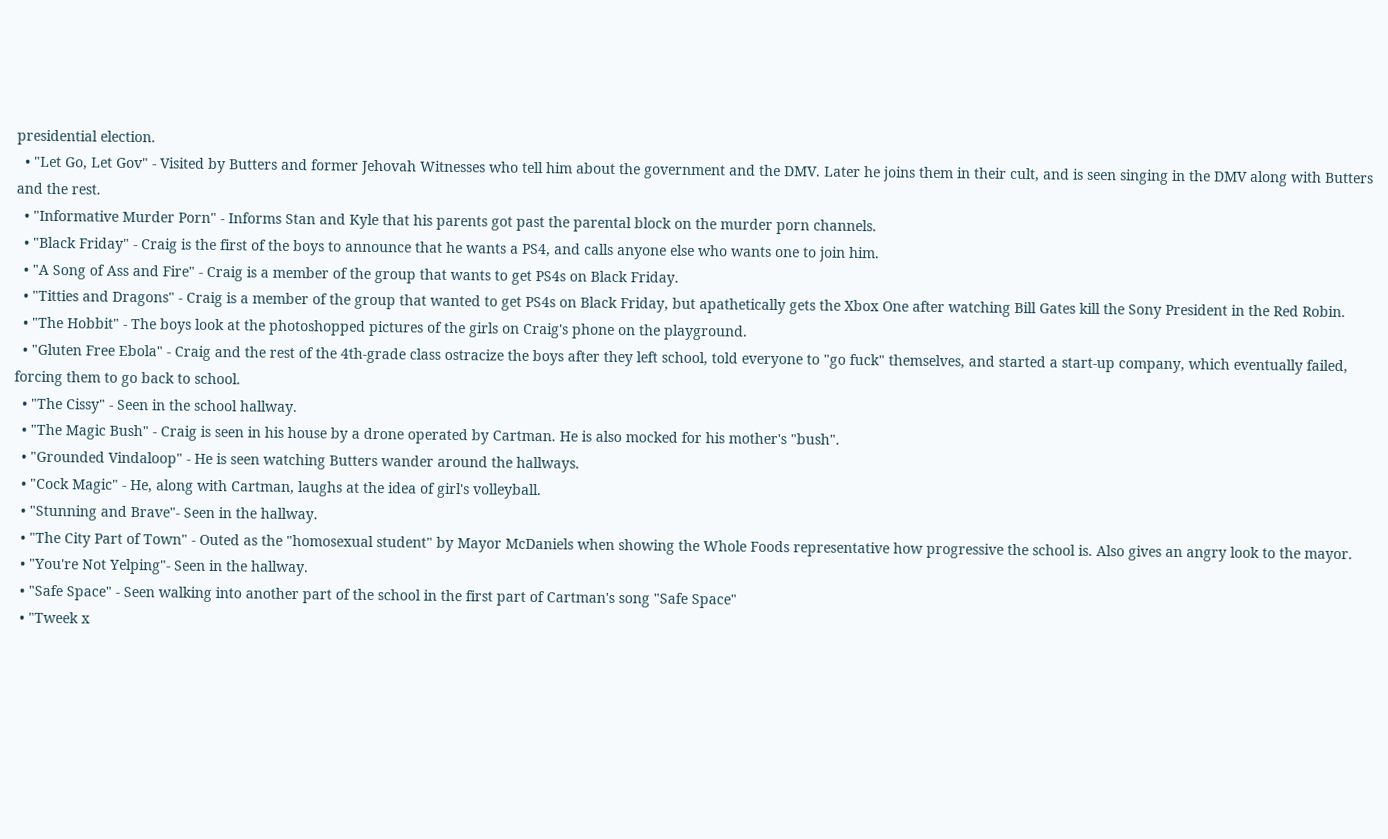presidential election.
  • "Let Go, Let Gov" - Visited by Butters and former Jehovah Witnesses who tell him about the government and the DMV. Later he joins them in their cult, and is seen singing in the DMV along with Butters and the rest.
  • "Informative Murder Porn" - Informs Stan and Kyle that his parents got past the parental block on the murder porn channels.
  • "Black Friday" - Craig is the first of the boys to announce that he wants a PS4, and calls anyone else who wants one to join him.
  • "A Song of Ass and Fire" - Craig is a member of the group that wants to get PS4s on Black Friday.
  • "Titties and Dragons" - Craig is a member of the group that wanted to get PS4s on Black Friday, but apathetically gets the Xbox One after watching Bill Gates kill the Sony President in the Red Robin.
  • "The Hobbit" - The boys look at the photoshopped pictures of the girls on Craig's phone on the playground.
  • "Gluten Free Ebola" - Craig and the rest of the 4th-grade class ostracize the boys after they left school, told everyone to "go fuck" themselves, and started a start-up company, which eventually failed, forcing them to go back to school.
  • "The Cissy" - Seen in the school hallway.
  • "The Magic Bush" - Craig is seen in his house by a drone operated by Cartman. He is also mocked for his mother's "bush".
  • "Grounded Vindaloop" - He is seen watching Butters wander around the hallways.
  • "Cock Magic" - He, along with Cartman, laughs at the idea of girl's volleyball.
  • "Stunning and Brave"- Seen in the hallway.
  • "The City Part of Town" - Outed as the "homosexual student" by Mayor McDaniels when showing the Whole Foods representative how progressive the school is. Also gives an angry look to the mayor.
  • "You're Not Yelping"- Seen in the hallway.
  • "Safe Space" - Seen walking into another part of the school in the first part of Cartman's song "Safe Space"
  • "Tweek x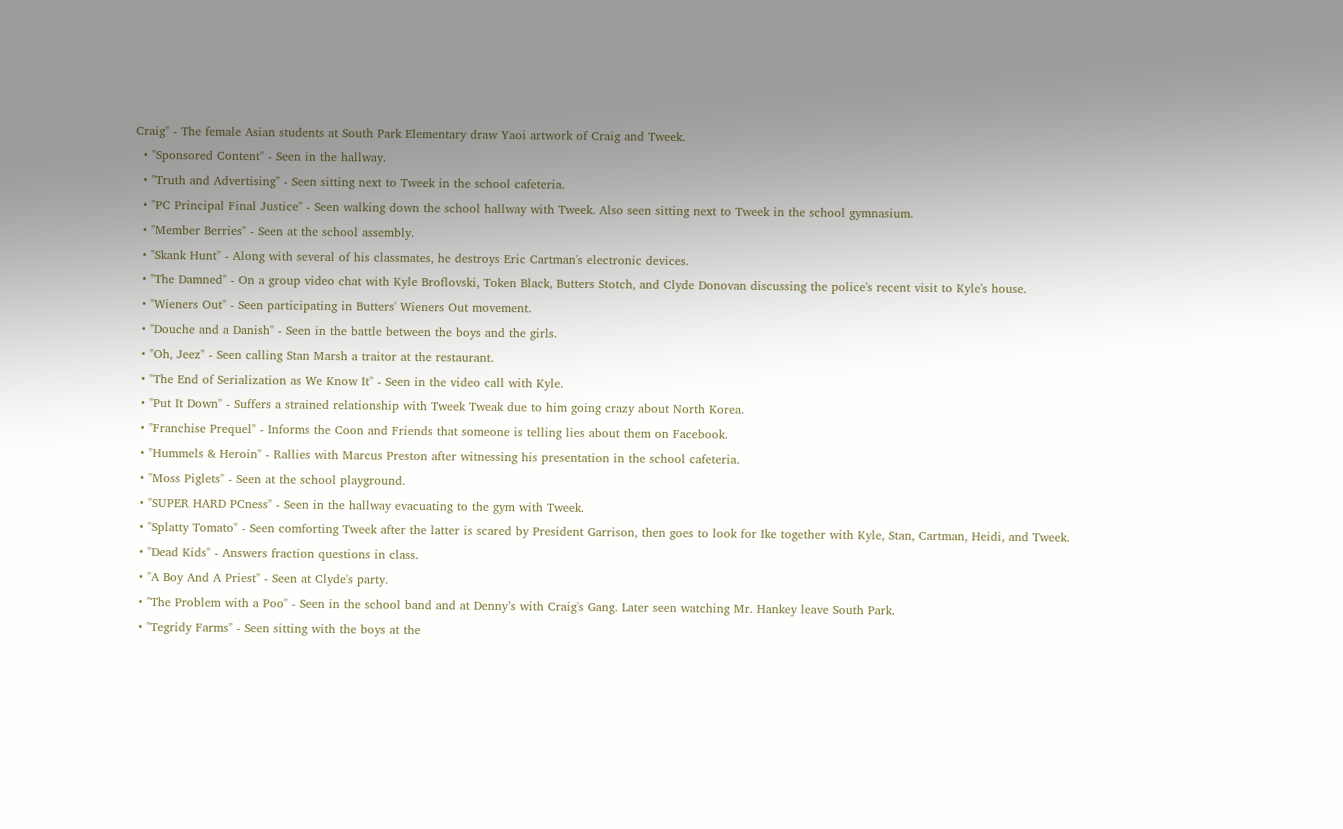Craig" - The female Asian students at South Park Elementary draw Yaoi artwork of Craig and Tweek.
  • "Sponsored Content" - Seen in the hallway.
  • "Truth and Advertising" - Seen sitting next to Tweek in the school cafeteria.
  • "PC Principal Final Justice" - Seen walking down the school hallway with Tweek. Also seen sitting next to Tweek in the school gymnasium.
  • "Member Berries" - Seen at the school assembly.
  • "Skank Hunt" - Along with several of his classmates, he destroys Eric Cartman's electronic devices.
  • "The Damned" - On a group video chat with Kyle Broflovski, Token Black, Butters Stotch, and Clyde Donovan discussing the police's recent visit to Kyle's house.
  • "Wieners Out" - Seen participating in Butters' Wieners Out movement.
  • "Douche and a Danish" - Seen in the battle between the boys and the girls.
  • "Oh, Jeez" - Seen calling Stan Marsh a traitor at the restaurant.
  • "The End of Serialization as We Know It" - Seen in the video call with Kyle.
  • "Put It Down" - Suffers a strained relationship with Tweek Tweak due to him going crazy about North Korea.
  • "Franchise Prequel" - Informs the Coon and Friends that someone is telling lies about them on Facebook.
  • "Hummels & Heroin" - Rallies with Marcus Preston after witnessing his presentation in the school cafeteria.
  • "Moss Piglets" - Seen at the school playground.
  • "SUPER HARD PCness" - Seen in the hallway evacuating to the gym with Tweek.
  • "Splatty Tomato" - Seen comforting Tweek after the latter is scared by President Garrison, then goes to look for Ike together with Kyle, Stan, Cartman, Heidi, and Tweek.
  • "Dead Kids" - Answers fraction questions in class.
  • "A Boy And A Priest" - Seen at Clyde's party.
  • "The Problem with a Poo" - Seen in the school band and at Denny’s with Craig's Gang. Later seen watching Mr. Hankey leave South Park.
  • "Tegridy Farms" - Seen sitting with the boys at the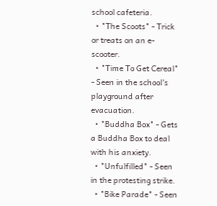school cafeteria.
  • "The Scoots" - Trick or treats on an e-scooter.
  • "Time To Get Cereal" - Seen in the school's playground after evacuation.
  • "Buddha Box" - Gets a Buddha Box to deal with his anxiety.
  • "Unfulfilled" - Seen in the protesting strike.
  • "Bike Parade" - Seen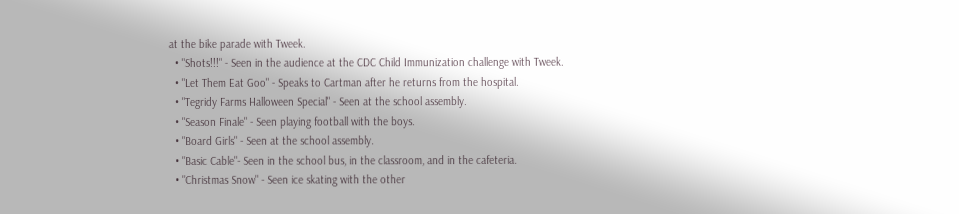at the bike parade with Tweek.
  • "Shots!!!" - Seen in the audience at the CDC Child Immunization challenge with Tweek.
  • "Let Them Eat Goo" - Speaks to Cartman after he returns from the hospital.
  • "Tegridy Farms Halloween Special" - Seen at the school assembly.
  • "Season Finale" - Seen playing football with the boys.
  • "Board Girls" - Seen at the school assembly.
  • "Basic Cable"- Seen in the school bus, in the classroom, and in the cafeteria.
  • "Christmas Snow" - Seen ice skating with the other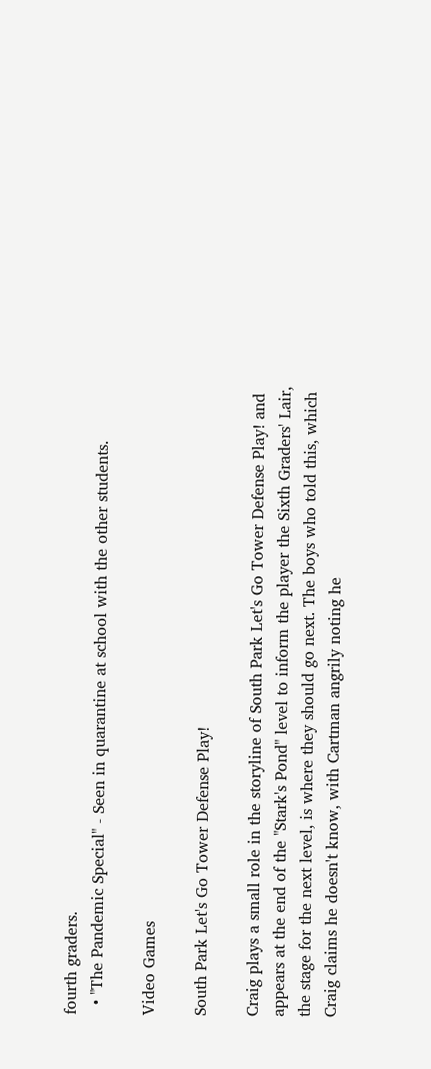fourth graders.
  • "The Pandemic Special" - Seen in quarantine at school with the other students.

Video Games

South Park Let's Go Tower Defense Play!

Craig plays a small role in the storyline of South Park Let's Go Tower Defense Play! and appears at the end of the "Stark's Pond" level to inform the player the Sixth Graders' Lair, the stage for the next level, is where they should go next. The boys who told this, which Craig claims he doesn't know, with Cartman angrily noting he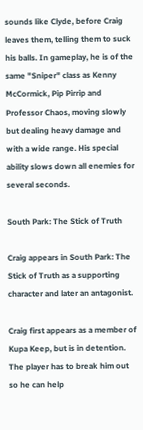sounds like Clyde, before Craig leaves them, telling them to suck his balls. In gameplay, he is of the same "Sniper" class as Kenny McCormick, Pip Pirrip and Professor Chaos, moving slowly but dealing heavy damage and with a wide range. His special ability slows down all enemies for several seconds.

South Park: The Stick of Truth

Craig appears in South Park: The Stick of Truth as a supporting character and later an antagonist.

Craig first appears as a member of Kupa Keep, but is in detention. The player has to break him out so he can help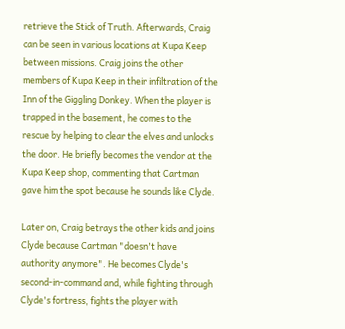retrieve the Stick of Truth. Afterwards, Craig can be seen in various locations at Kupa Keep between missions. Craig joins the other members of Kupa Keep in their infiltration of the Inn of the Giggling Donkey. When the player is trapped in the basement, he comes to the rescue by helping to clear the elves and unlocks the door. He briefly becomes the vendor at the Kupa Keep shop, commenting that Cartman gave him the spot because he sounds like Clyde.

Later on, Craig betrays the other kids and joins Clyde because Cartman "doesn't have authority anymore". He becomes Clyde's second-in-command and, while fighting through Clyde's fortress, fights the player with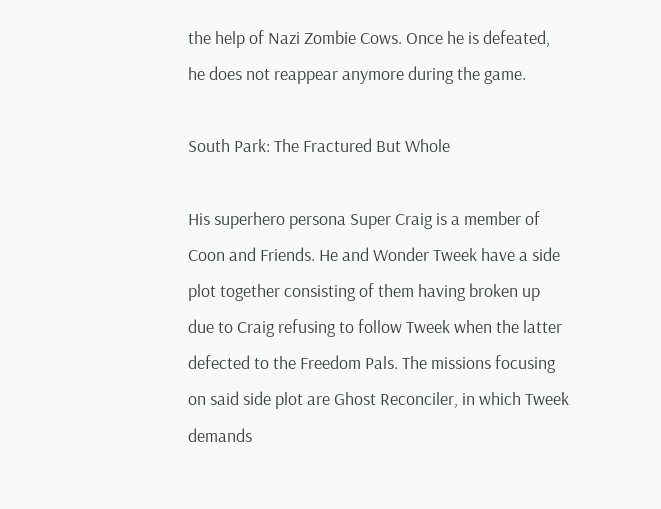the help of Nazi Zombie Cows. Once he is defeated, he does not reappear anymore during the game.

South Park: The Fractured But Whole

His superhero persona Super Craig is a member of Coon and Friends. He and Wonder Tweek have a side plot together consisting of them having broken up due to Craig refusing to follow Tweek when the latter defected to the Freedom Pals. The missions focusing on said side plot are Ghost Reconciler, in which Tweek demands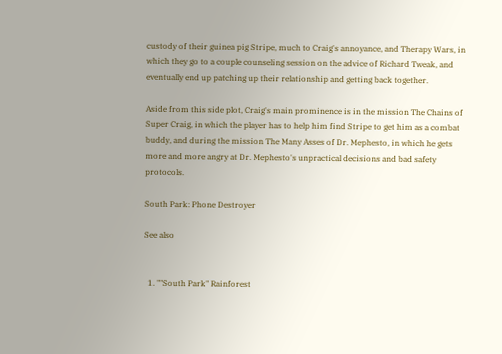custody of their guinea pig Stripe, much to Craig's annoyance, and Therapy Wars, in which they go to a couple counseling session on the advice of Richard Tweak, and eventually end up patching up their relationship and getting back together.

Aside from this side plot, Craig's main prominence is in the mission The Chains of Super Craig, in which the player has to help him find Stripe to get him as a combat buddy, and during the mission The Many Asses of Dr. Mephesto, in which he gets more and more angry at Dr. Mephesto's unpractical decisions and bad safety protocols.

South Park: Phone Destroyer

See also


  1. ""South Park" Rainforest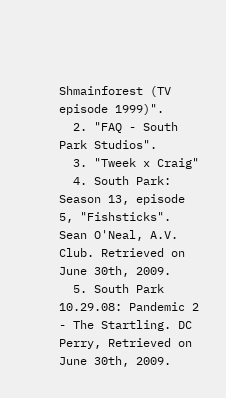Shmainforest (TV episode 1999)".
  2. "FAQ - South Park Studios".
  3. "Tweek x Craig"
  4. South Park: Season 13, episode 5, "Fishsticks". Sean O'Neal, A.V. Club. Retrieved on June 30th, 2009.
  5. South Park 10.29.08: Pandemic 2 - The Startling. DC Perry, Retrieved on June 30th, 2009.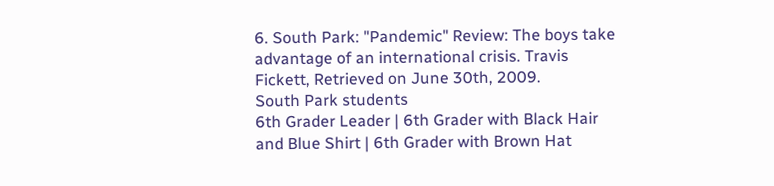6. South Park: "Pandemic" Review: The boys take advantage of an international crisis. Travis Fickett, Retrieved on June 30th, 2009.
South Park students
6th Grader Leader | 6th Grader with Black Hair and Blue Shirt | 6th Grader with Brown Hat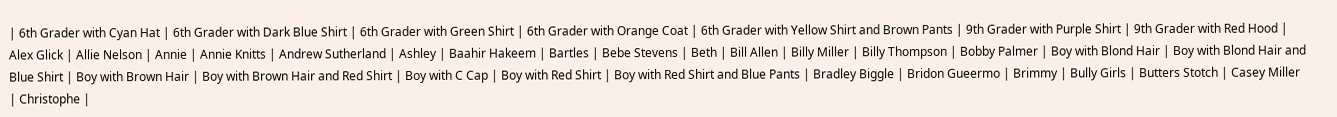| 6th Grader with Cyan Hat | 6th Grader with Dark Blue Shirt | 6th Grader with Green Shirt | 6th Grader with Orange Coat | 6th Grader with Yellow Shirt and Brown Pants | 9th Grader with Purple Shirt | 9th Grader with Red Hood | Alex Glick | Allie Nelson | Annie | Annie Knitts | Andrew Sutherland | Ashley | Baahir Hakeem | Bartles | Bebe Stevens | Beth | Bill Allen | Billy Miller | Billy Thompson | Bobby Palmer | Boy with Blond Hair | Boy with Blond Hair and Blue Shirt | Boy with Brown Hair | Boy with Brown Hair and Red Shirt | Boy with C Cap | Boy with Red Shirt | Boy with Red Shirt and Blue Pants | Bradley Biggle | Bridon Gueermo | Brimmy | Bully Girls | Butters Stotch | Casey Miller | Christophe |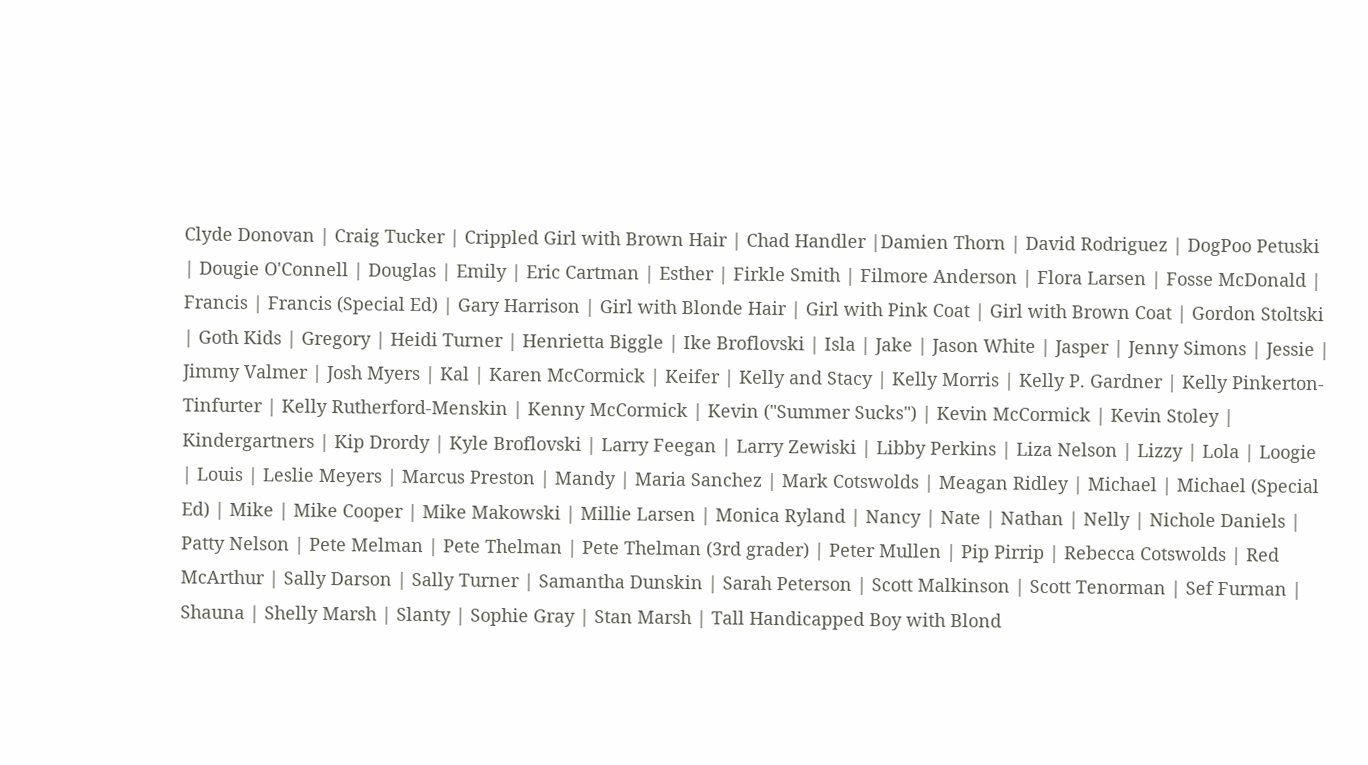Clyde Donovan | Craig Tucker | Crippled Girl with Brown Hair | Chad Handler |Damien Thorn | David Rodriguez | DogPoo Petuski | Dougie O'Connell | Douglas | Emily | Eric Cartman | Esther | Firkle Smith | Filmore Anderson | Flora Larsen | Fosse McDonald | Francis | Francis (Special Ed) | Gary Harrison | Girl with Blonde Hair | Girl with Pink Coat | Girl with Brown Coat | Gordon Stoltski | Goth Kids | Gregory | Heidi Turner | Henrietta Biggle | Ike Broflovski | Isla | Jake | Jason White | Jasper | Jenny Simons | Jessie | Jimmy Valmer | Josh Myers | Kal | Karen McCormick | Keifer | Kelly and Stacy | Kelly Morris | Kelly P. Gardner | Kelly Pinkerton-Tinfurter | Kelly Rutherford-Menskin | Kenny McCormick | Kevin ("Summer Sucks") | Kevin McCormick | Kevin Stoley | Kindergartners | Kip Drordy | Kyle Broflovski | Larry Feegan | Larry Zewiski | Libby Perkins | Liza Nelson | Lizzy | Lola | Loogie | Louis | Leslie Meyers | Marcus Preston | Mandy | Maria Sanchez | Mark Cotswolds | Meagan Ridley | Michael | Michael (Special Ed) | Mike | Mike Cooper | Mike Makowski | Millie Larsen | Monica Ryland | Nancy | Nate | Nathan | Nelly | Nichole Daniels | Patty Nelson | Pete Melman | Pete Thelman | Pete Thelman (3rd grader) | Peter Mullen | Pip Pirrip | Rebecca Cotswolds | Red McArthur | Sally Darson | Sally Turner | Samantha Dunskin | Sarah Peterson | Scott Malkinson | Scott Tenorman | Sef Furman | Shauna | Shelly Marsh | Slanty | Sophie Gray | Stan Marsh | Tall Handicapped Boy with Blond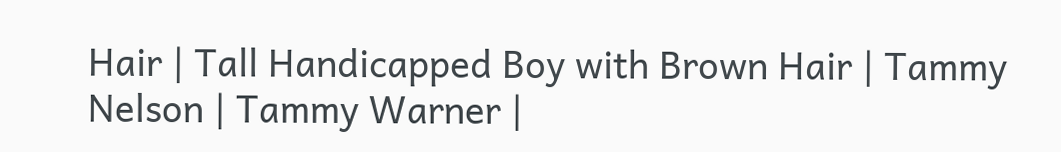Hair | Tall Handicapped Boy with Brown Hair | Tammy Nelson | Tammy Warner |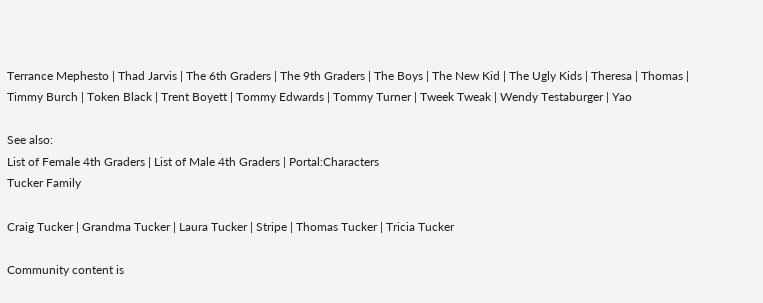Terrance Mephesto | Thad Jarvis | The 6th Graders | The 9th Graders | The Boys | The New Kid | The Ugly Kids | Theresa | Thomas | Timmy Burch | Token Black | Trent Boyett | Tommy Edwards | Tommy Turner | Tweek Tweak | Wendy Testaburger | Yao

See also:
List of Female 4th Graders | List of Male 4th Graders | Portal:Characters
Tucker Family

Craig Tucker | Grandma Tucker | Laura Tucker | Stripe | Thomas Tucker | Tricia Tucker

Community content is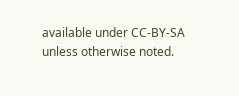available under CC-BY-SA unless otherwise noted.